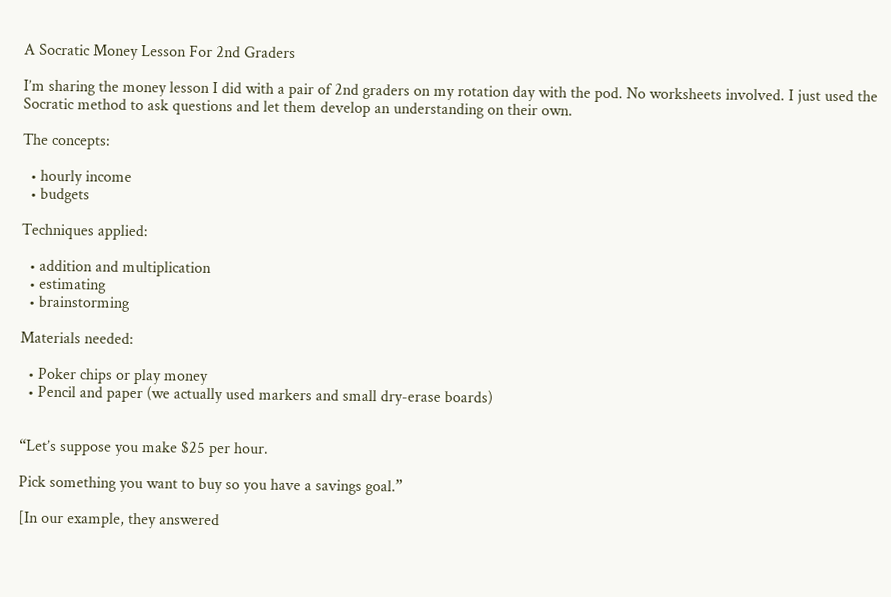A Socratic Money Lesson For 2nd Graders

I’m sharing the money lesson I did with a pair of 2nd graders on my rotation day with the pod. No worksheets involved. I just used the Socratic method to ask questions and let them develop an understanding on their own.

The concepts:

  • hourly income
  • budgets

Techniques applied:

  • addition and multiplication
  • estimating
  • brainstorming

Materials needed:

  • Poker chips or play money
  • Pencil and paper (we actually used markers and small dry-erase boards)


“Let’s suppose you make $25 per hour.

Pick something you want to buy so you have a savings goal.”

[In our example, they answered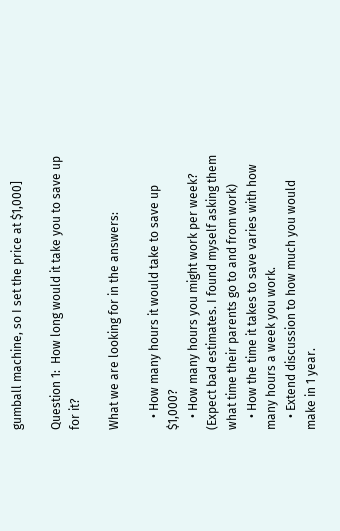gumball machine, so I set the price at $1,000]

Question 1:  How long would it take you to save up for it?

What we are looking for in the answers:

    • How many hours it would take to save up $1,000?
    • How many hours you might work per week? (Expect bad estimates. I found myself asking them what time their parents go to and from work)
    • How the time it takes to save varies with how many hours a week you work.
    • Extend discussion to how much you would make in 1 year.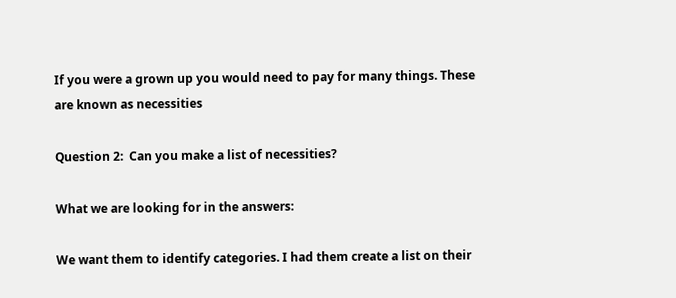If you were a grown up you would need to pay for many things. These are known as necessities

Question 2:  Can you make a list of necessities?

What we are looking for in the answers:

We want them to identify categories. I had them create a list on their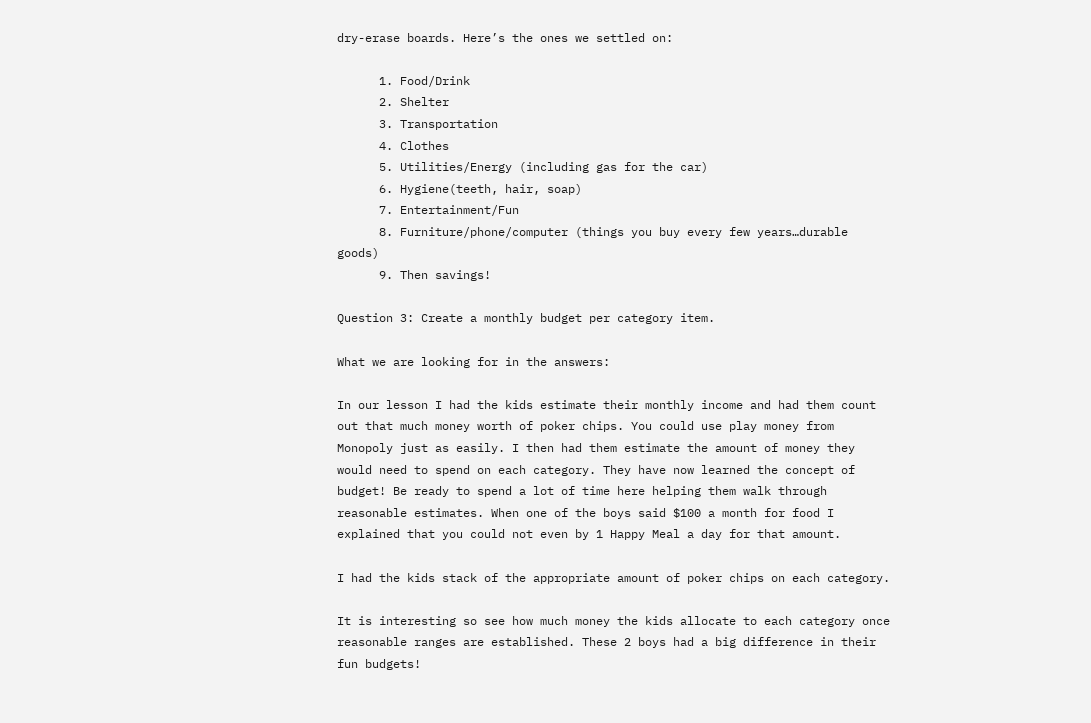dry-erase boards. Here’s the ones we settled on:

      1. Food/Drink
      2. Shelter
      3. Transportation
      4. Clothes
      5. Utilities/Energy (including gas for the car)
      6. Hygiene(teeth, hair, soap)
      7. Entertainment/Fun
      8. Furniture/phone/computer (things you buy every few years…durable goods)
      9. Then savings!

Question 3: Create a monthly budget per category item.

What we are looking for in the answers:

In our lesson I had the kids estimate their monthly income and had them count out that much money worth of poker chips. You could use play money from Monopoly just as easily. I then had them estimate the amount of money they would need to spend on each category. They have now learned the concept of budget! Be ready to spend a lot of time here helping them walk through reasonable estimates. When one of the boys said $100 a month for food I explained that you could not even by 1 Happy Meal a day for that amount.

I had the kids stack of the appropriate amount of poker chips on each category.

It is interesting so see how much money the kids allocate to each category once reasonable ranges are established. These 2 boys had a big difference in their fun budgets!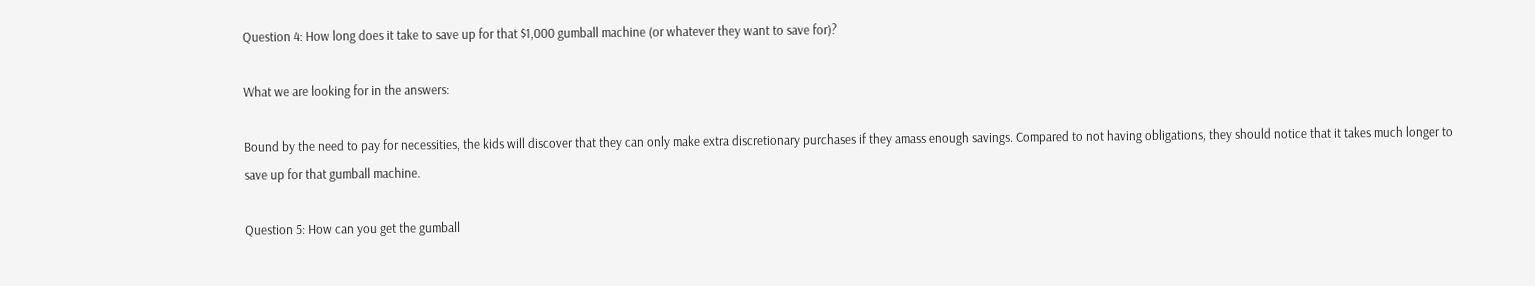Question 4: How long does it take to save up for that $1,000 gumball machine (or whatever they want to save for)?

What we are looking for in the answers:

Bound by the need to pay for necessities, the kids will discover that they can only make extra discretionary purchases if they amass enough savings. Compared to not having obligations, they should notice that it takes much longer to save up for that gumball machine.

Question 5: How can you get the gumball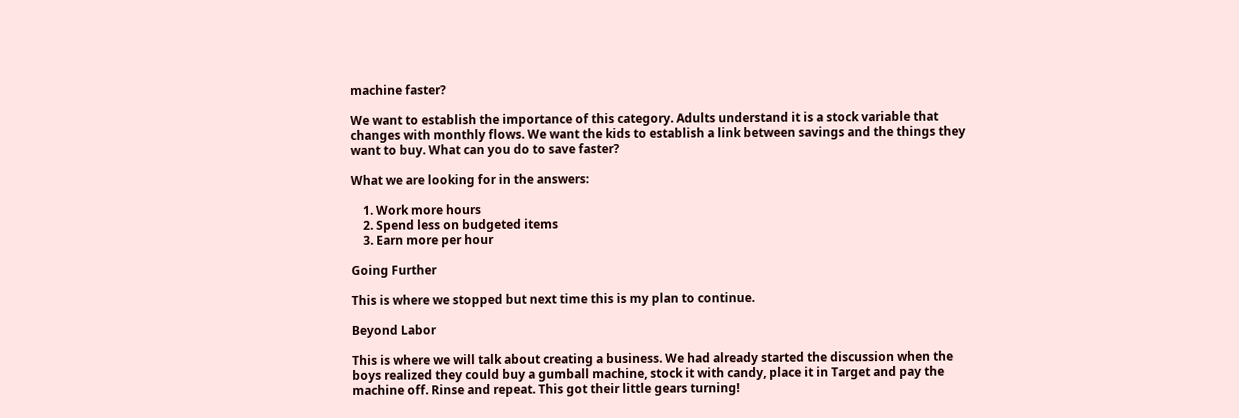machine faster?

We want to establish the importance of this category. Adults understand it is a stock variable that changes with monthly flows. We want the kids to establish a link between savings and the things they want to buy. What can you do to save faster?

What we are looking for in the answers:

    1. Work more hours
    2. Spend less on budgeted items
    3. Earn more per hour

Going Further

This is where we stopped but next time this is my plan to continue.

Beyond Labor

This is where we will talk about creating a business. We had already started the discussion when the boys realized they could buy a gumball machine, stock it with candy, place it in Target and pay the machine off. Rinse and repeat. This got their little gears turning!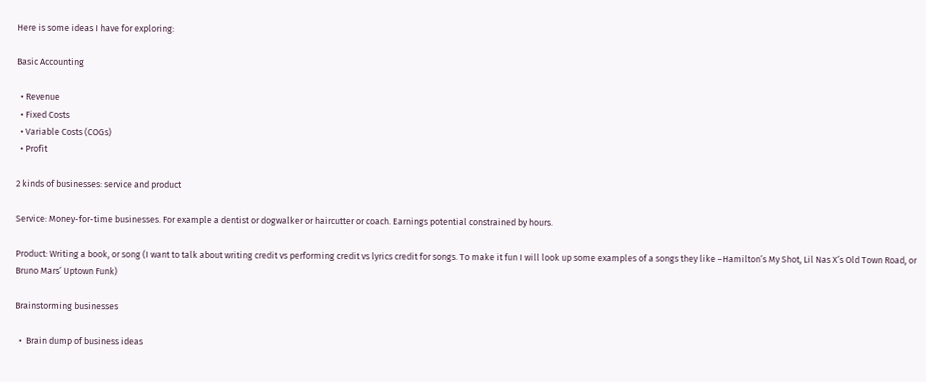Here is some ideas I have for exploring:

Basic Accounting

  • Revenue
  • Fixed Costs
  • Variable Costs (COGs)
  • Profit

2 kinds of businesses: service and product

Service: Money-for-time businesses. For example a dentist or dogwalker or haircutter or coach. Earnings potential constrained by hours.

Product: Writing a book, or song (I want to talk about writing credit vs performing credit vs lyrics credit for songs. To make it fun I will look up some examples of a songs they like –Hamilton’s My Shot, Lil Nas X’s Old Town Road, or Bruno Mars’ Uptown Funk)

Brainstorming businesses

  •  Brain dump of business ideas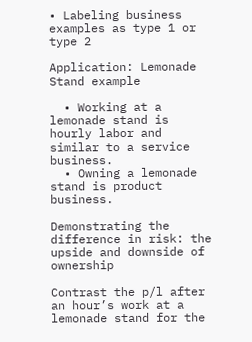• Labeling business examples as type 1 or type 2

Application: Lemonade Stand example

  • Working at a lemonade stand is hourly labor and similar to a service business.
  • Owning a lemonade stand is product business.

Demonstrating the difference in risk: the upside and downside of ownership

Contrast the p/l after an hour’s work at a lemonade stand for the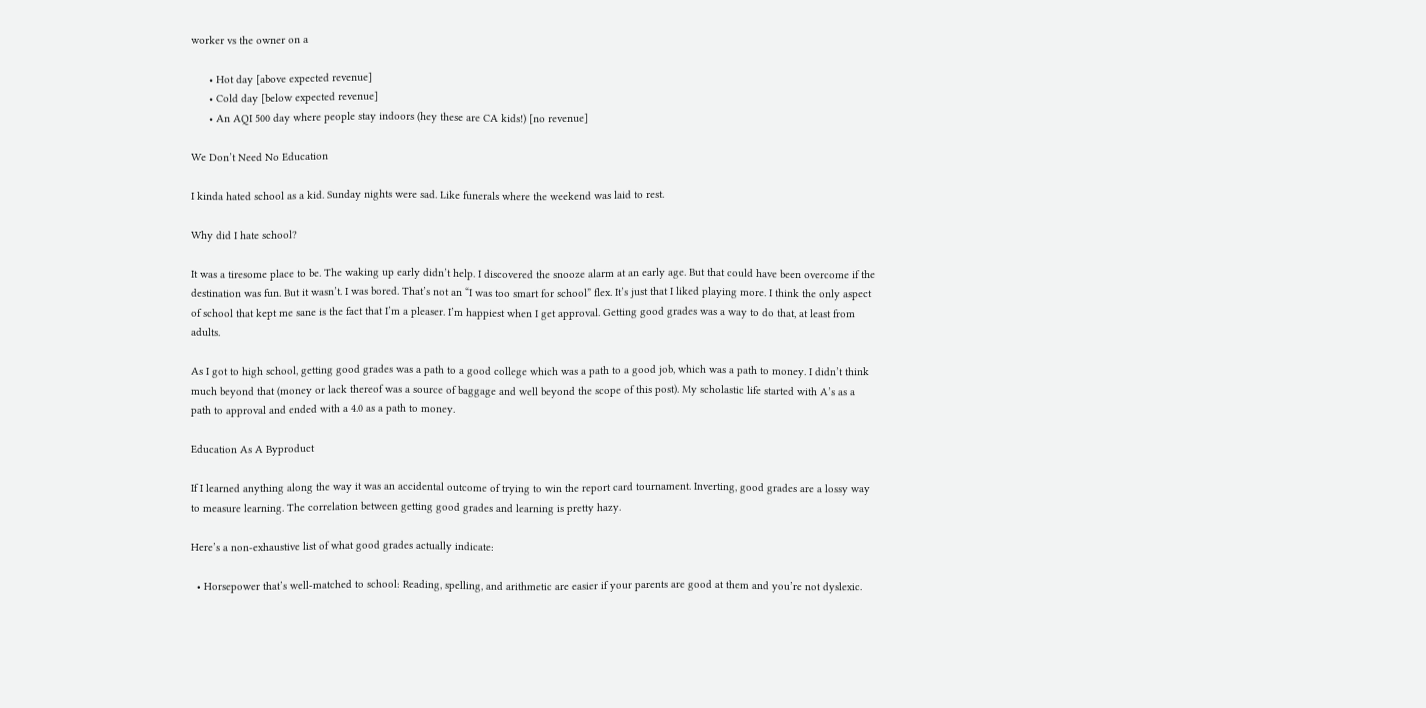worker vs the owner on a

      • Hot day [above expected revenue]
      • Cold day [below expected revenue]
      • An AQI 500 day where people stay indoors (hey these are CA kids!) [no revenue]

We Don’t Need No Education

I kinda hated school as a kid. Sunday nights were sad. Like funerals where the weekend was laid to rest.

Why did I hate school?

It was a tiresome place to be. The waking up early didn’t help. I discovered the snooze alarm at an early age. But that could have been overcome if the destination was fun. But it wasn’t. I was bored. That’s not an “I was too smart for school” flex. It’s just that I liked playing more. I think the only aspect of school that kept me sane is the fact that I’m a pleaser. I’m happiest when I get approval. Getting good grades was a way to do that, at least from adults.

As I got to high school, getting good grades was a path to a good college which was a path to a good job, which was a path to money. I didn’t think much beyond that (money or lack thereof was a source of baggage and well beyond the scope of this post). My scholastic life started with A’s as a path to approval and ended with a 4.0 as a path to money.

Education As A Byproduct

If I learned anything along the way it was an accidental outcome of trying to win the report card tournament. Inverting, good grades are a lossy way to measure learning. The correlation between getting good grades and learning is pretty hazy.

Here’s a non-exhaustive list of what good grades actually indicate:

  • Horsepower that’s well-matched to school: Reading, spelling, and arithmetic are easier if your parents are good at them and you’re not dyslexic.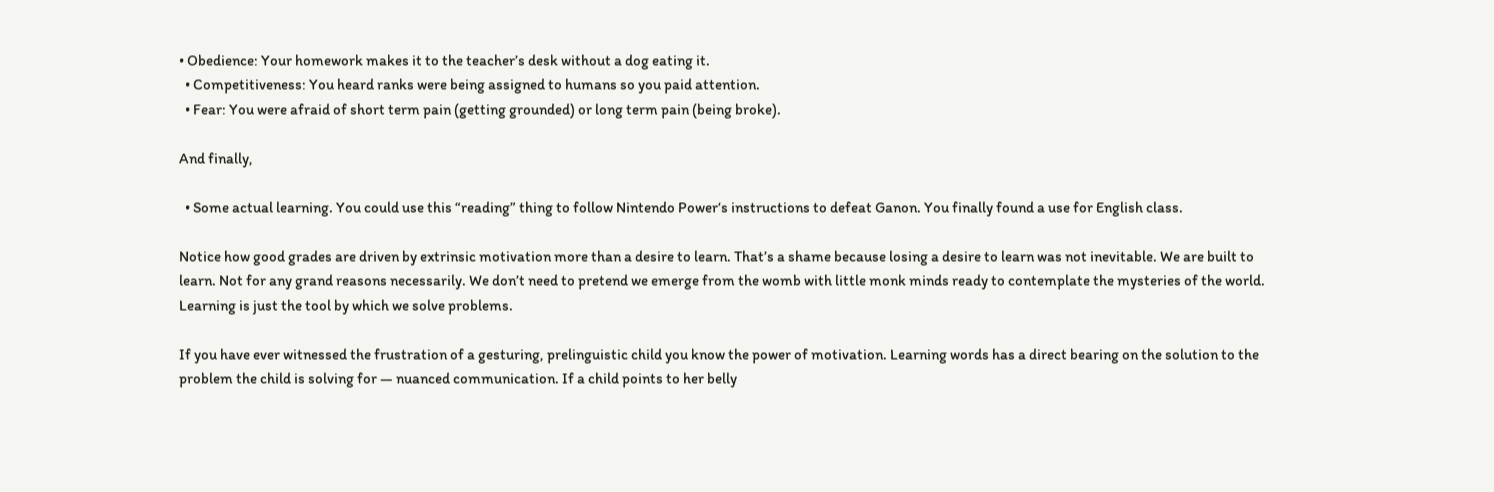• Obedience: Your homework makes it to the teacher’s desk without a dog eating it.
  • Competitiveness: You heard ranks were being assigned to humans so you paid attention.
  • Fear: You were afraid of short term pain (getting grounded) or long term pain (being broke).

And finally,

  • Some actual learning. You could use this “reading” thing to follow Nintendo Power‘s instructions to defeat Ganon. You finally found a use for English class.

Notice how good grades are driven by extrinsic motivation more than a desire to learn. That’s a shame because losing a desire to learn was not inevitable. We are built to learn. Not for any grand reasons necessarily. We don’t need to pretend we emerge from the womb with little monk minds ready to contemplate the mysteries of the world. Learning is just the tool by which we solve problems.

If you have ever witnessed the frustration of a gesturing, prelinguistic child you know the power of motivation. Learning words has a direct bearing on the solution to the problem the child is solving for — nuanced communication. If a child points to her belly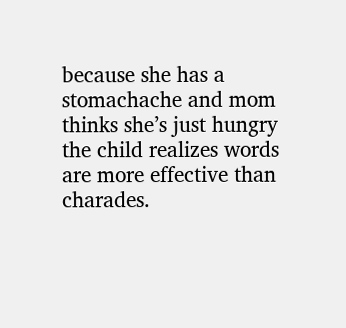because she has a stomachache and mom thinks she’s just hungry the child realizes words are more effective than charades.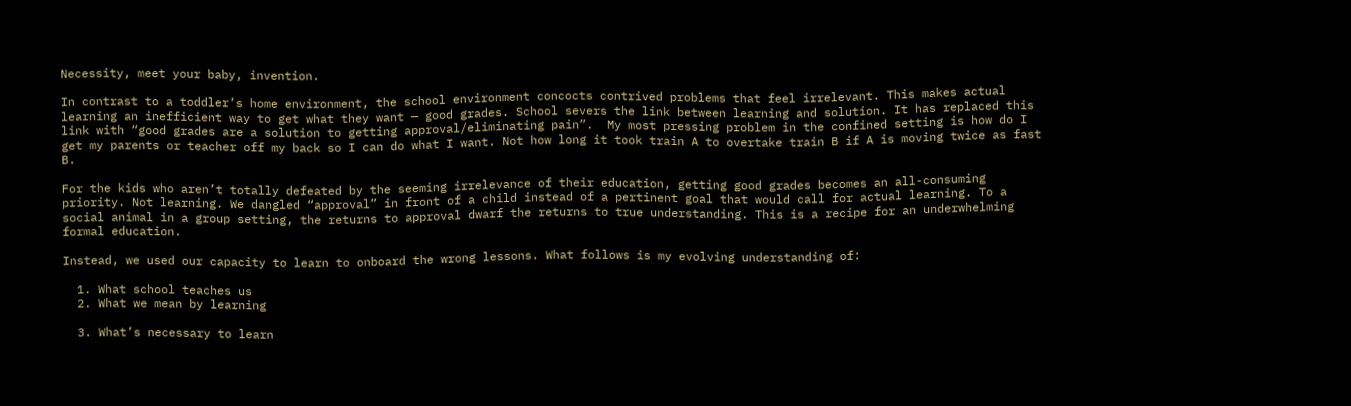Necessity, meet your baby, invention.

In contrast to a toddler’s home environment, the school environment concocts contrived problems that feel irrelevant. This makes actual learning an inefficient way to get what they want — good grades. School severs the link between learning and solution. It has replaced this link with “good grades are a solution to getting approval/eliminating pain”.  My most pressing problem in the confined setting is how do I get my parents or teacher off my back so I can do what I want. Not how long it took train A to overtake train B if A is moving twice as fast B.

For the kids who aren’t totally defeated by the seeming irrelevance of their education, getting good grades becomes an all-consuming priority. Not learning. We dangled “approval” in front of a child instead of a pertinent goal that would call for actual learning. To a social animal in a group setting, the returns to approval dwarf the returns to true understanding. This is a recipe for an underwhelming formal education.

Instead, we used our capacity to learn to onboard the wrong lessons. What follows is my evolving understanding of:

  1. What school teaches us
  2. What we mean by learning

  3. What’s necessary to learn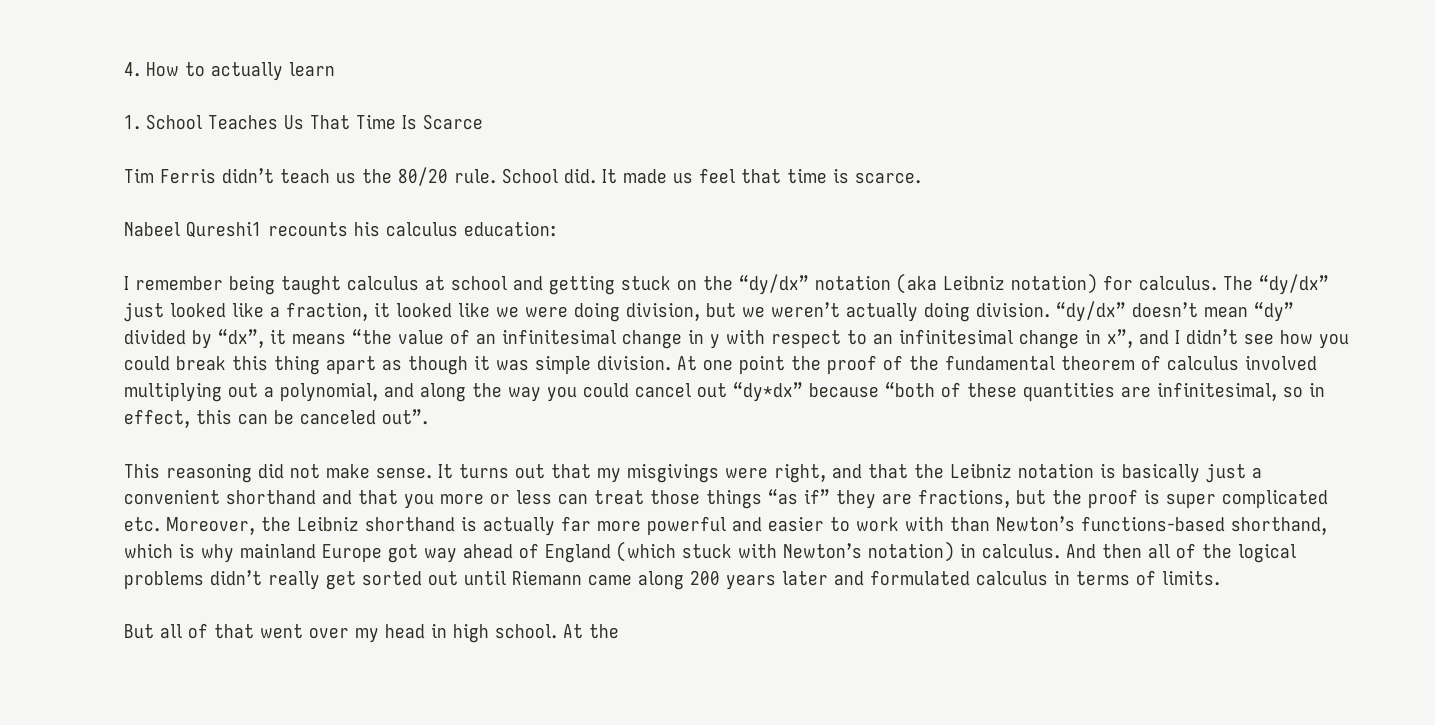4. How to actually learn

1. School Teaches Us That Time Is Scarce

Tim Ferris didn’t teach us the 80/20 rule. School did. It made us feel that time is scarce.

Nabeel Qureshi1 recounts his calculus education:

I remember being taught calculus at school and getting stuck on the “dy/dx” notation (aka Leibniz notation) for calculus. The “dy/dx” just looked like a fraction, it looked like we were doing division, but we weren’t actually doing division. “dy/dx” doesn’t mean “dy” divided by “dx”, it means “the value of an infinitesimal change in y with respect to an infinitesimal change in x”, and I didn’t see how you could break this thing apart as though it was simple division. At one point the proof of the fundamental theorem of calculus involved multiplying out a polynomial, and along the way you could cancel out “dy*dx” because “both of these quantities are infinitesimal, so in effect, this can be canceled out”.

This reasoning did not make sense. It turns out that my misgivings were right, and that the Leibniz notation is basically just a convenient shorthand and that you more or less can treat those things “as if” they are fractions, but the proof is super complicated etc. Moreover, the Leibniz shorthand is actually far more powerful and easier to work with than Newton’s functions-based shorthand, which is why mainland Europe got way ahead of England (which stuck with Newton’s notation) in calculus. And then all of the logical problems didn’t really get sorted out until Riemann came along 200 years later and formulated calculus in terms of limits.

But all of that went over my head in high school. At the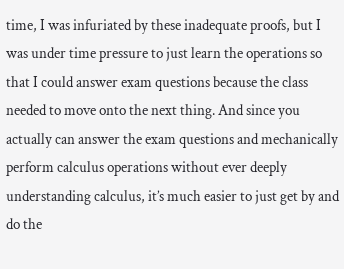time, I was infuriated by these inadequate proofs, but I was under time pressure to just learn the operations so that I could answer exam questions because the class needed to move onto the next thing. And since you actually can answer the exam questions and mechanically perform calculus operations without ever deeply understanding calculus, it’s much easier to just get by and do the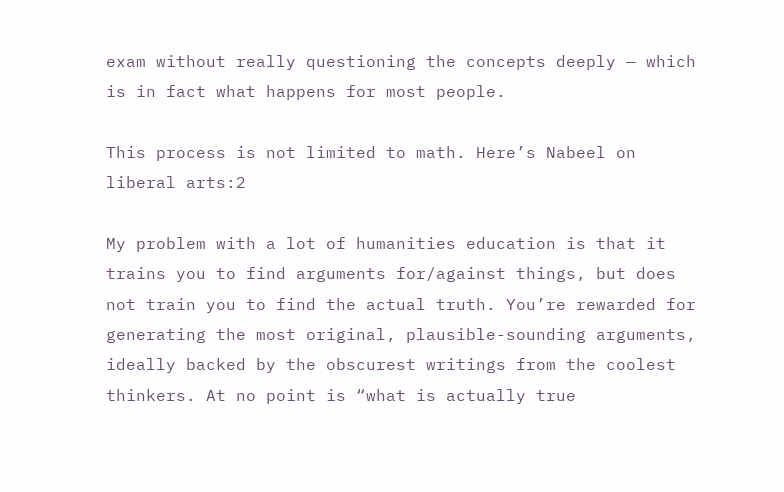exam without really questioning the concepts deeply — which is in fact what happens for most people.

This process is not limited to math. Here’s Nabeel on liberal arts:2

My problem with a lot of humanities education is that it trains you to find arguments for/against things, but does not train you to find the actual truth. You’re rewarded for generating the most original, plausible-sounding arguments, ideally backed by the obscurest writings from the coolest thinkers. At no point is “what is actually true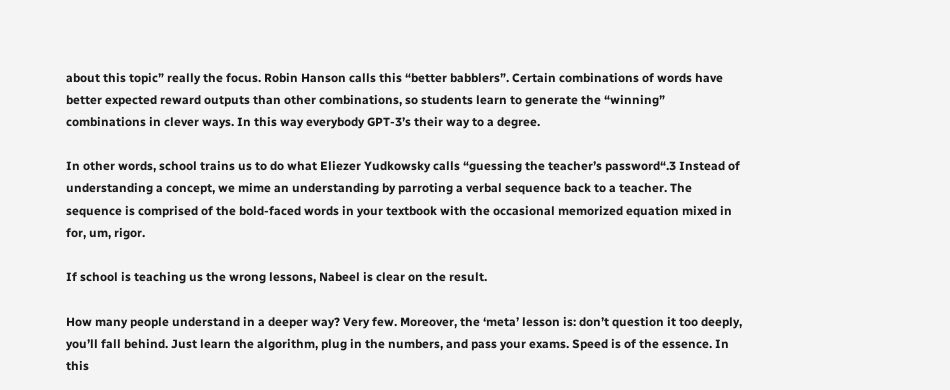about this topic” really the focus. Robin Hanson calls this “better babblers”. Certain combinations of words have better expected reward outputs than other combinations, so students learn to generate the “winning” combinations in clever ways. In this way everybody GPT-3’s their way to a degree.

In other words, school trains us to do what Eliezer Yudkowsky calls “guessing the teacher’s password“.3 Instead of understanding a concept, we mime an understanding by parroting a verbal sequence back to a teacher. The sequence is comprised of the bold-faced words in your textbook with the occasional memorized equation mixed in for, um, rigor.

If school is teaching us the wrong lessons, Nabeel is clear on the result.

How many people understand in a deeper way? Very few. Moreover, the ‘meta’ lesson is: don’t question it too deeply, you’ll fall behind. Just learn the algorithm, plug in the numbers, and pass your exams. Speed is of the essence. In this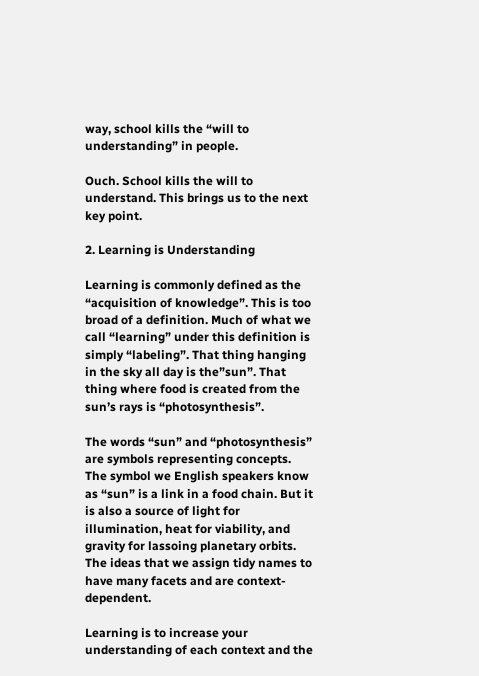way, school kills the “will to understanding” in people.

Ouch. School kills the will to understand. This brings us to the next key point.

2. Learning is Understanding

Learning is commonly defined as the “acquisition of knowledge”. This is too broad of a definition. Much of what we call “learning” under this definition is simply “labeling”. That thing hanging in the sky all day is the”sun”. That thing where food is created from the sun’s rays is “photosynthesis”.

The words “sun” and “photosynthesis” are symbols representing concepts. The symbol we English speakers know as “sun” is a link in a food chain. But it is also a source of light for illumination, heat for viability, and gravity for lassoing planetary orbits. The ideas that we assign tidy names to have many facets and are context-dependent.

Learning is to increase your understanding of each context and the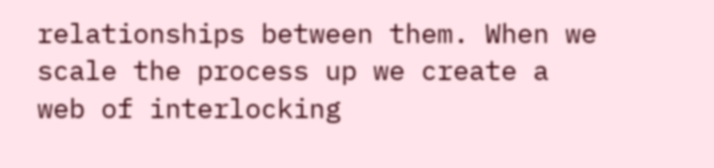relationships between them. When we scale the process up we create a web of interlocking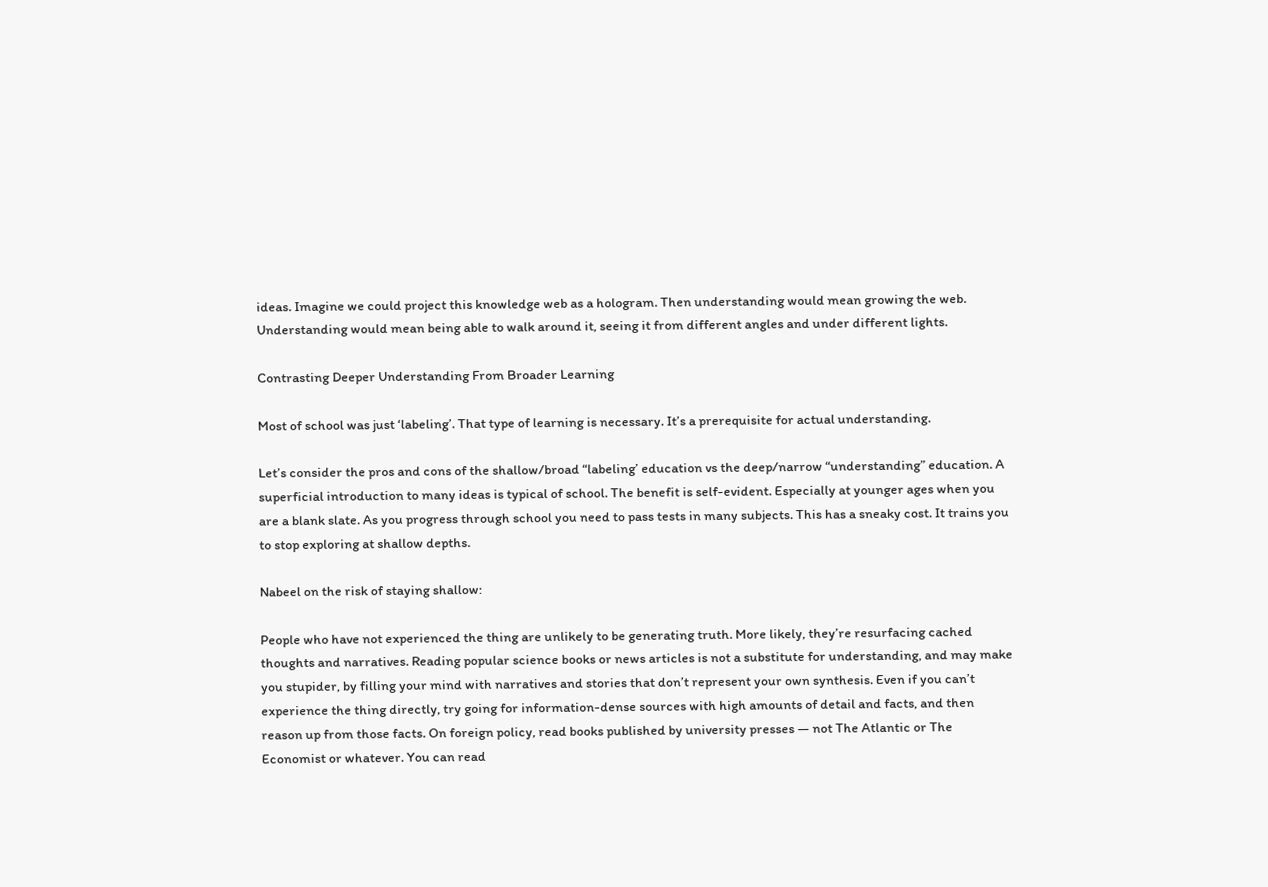ideas. Imagine we could project this knowledge web as a hologram. Then understanding would mean growing the web. Understanding would mean being able to walk around it, seeing it from different angles and under different lights.

Contrasting Deeper Understanding From Broader Learning

Most of school was just ‘labeling’. That type of learning is necessary. It’s a prerequisite for actual understanding.

Let’s consider the pros and cons of the shallow/broad “labeling’ education vs the deep/narrow “understanding” education. A superficial introduction to many ideas is typical of school. The benefit is self-evident. Especially at younger ages when you are a blank slate. As you progress through school you need to pass tests in many subjects. This has a sneaky cost. It trains you to stop exploring at shallow depths.

Nabeel on the risk of staying shallow:

People who have not experienced the thing are unlikely to be generating truth. More likely, they’re resurfacing cached thoughts and narratives. Reading popular science books or news articles is not a substitute for understanding, and may make you stupider, by filling your mind with narratives and stories that don’t represent your own synthesis. Even if you can’t experience the thing directly, try going for information-dense sources with high amounts of detail and facts, and then reason up from those facts. On foreign policy, read books published by university presses — not The Atlantic or The Economist or whatever. You can read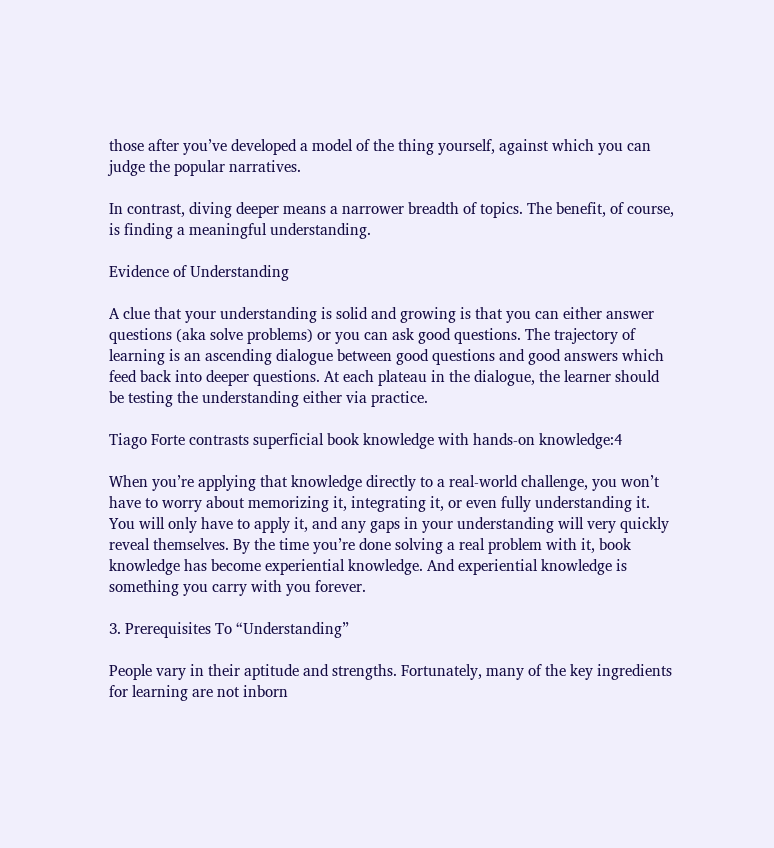those after you’ve developed a model of the thing yourself, against which you can judge the popular narratives.

In contrast, diving deeper means a narrower breadth of topics. The benefit, of course, is finding a meaningful understanding.

Evidence of Understanding

A clue that your understanding is solid and growing is that you can either answer questions (aka solve problems) or you can ask good questions. The trajectory of learning is an ascending dialogue between good questions and good answers which feed back into deeper questions. At each plateau in the dialogue, the learner should be testing the understanding either via practice.

Tiago Forte contrasts superficial book knowledge with hands-on knowledge:4

When you’re applying that knowledge directly to a real-world challenge, you won’t have to worry about memorizing it, integrating it, or even fully understanding it. You will only have to apply it, and any gaps in your understanding will very quickly reveal themselves. By the time you’re done solving a real problem with it, book knowledge has become experiential knowledge. And experiential knowledge is something you carry with you forever.

3. Prerequisites To “Understanding”

People vary in their aptitude and strengths. Fortunately, many of the key ingredients for learning are not inborn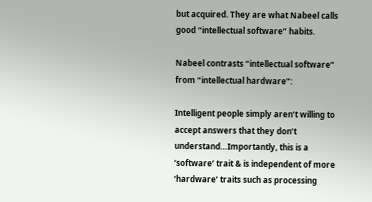but acquired. They are what Nabeel calls good “intellectual software” habits.

Nabeel contrasts “intellectual software” from “intellectual hardware”:

Intelligent people simply aren’t willing to accept answers that they don’t understand…Importantly, this is a ‘software’ trait & is independent of more ‘hardware’ traits such as processing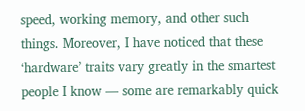speed, working memory, and other such things. Moreover, I have noticed that these ‘hardware’ traits vary greatly in the smartest people I know — some are remarkably quick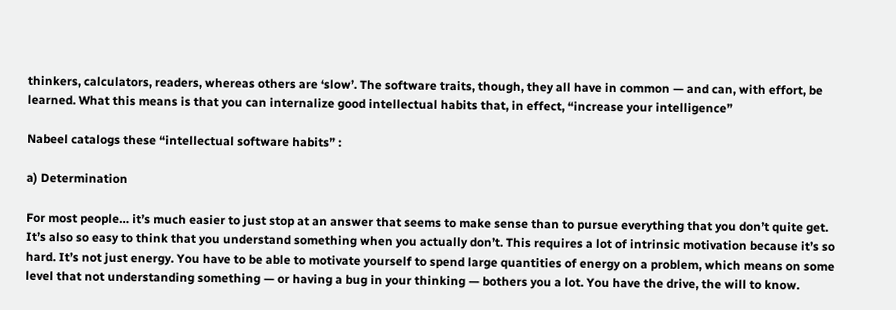thinkers, calculators, readers, whereas others are ‘slow’. The software traits, though, they all have in common — and can, with effort, be learned. What this means is that you can internalize good intellectual habits that, in effect, “increase your intelligence”

Nabeel catalogs these “intellectual software habits” :

a) Determination

For most people… it’s much easier to just stop at an answer that seems to make sense than to pursue everything that you don’t quite get. It’s also so easy to think that you understand something when you actually don’t. This requires a lot of intrinsic motivation because it’s so hard. It’s not just energy. You have to be able to motivate yourself to spend large quantities of energy on a problem, which means on some level that not understanding something — or having a bug in your thinking — bothers you a lot. You have the drive, the will to know.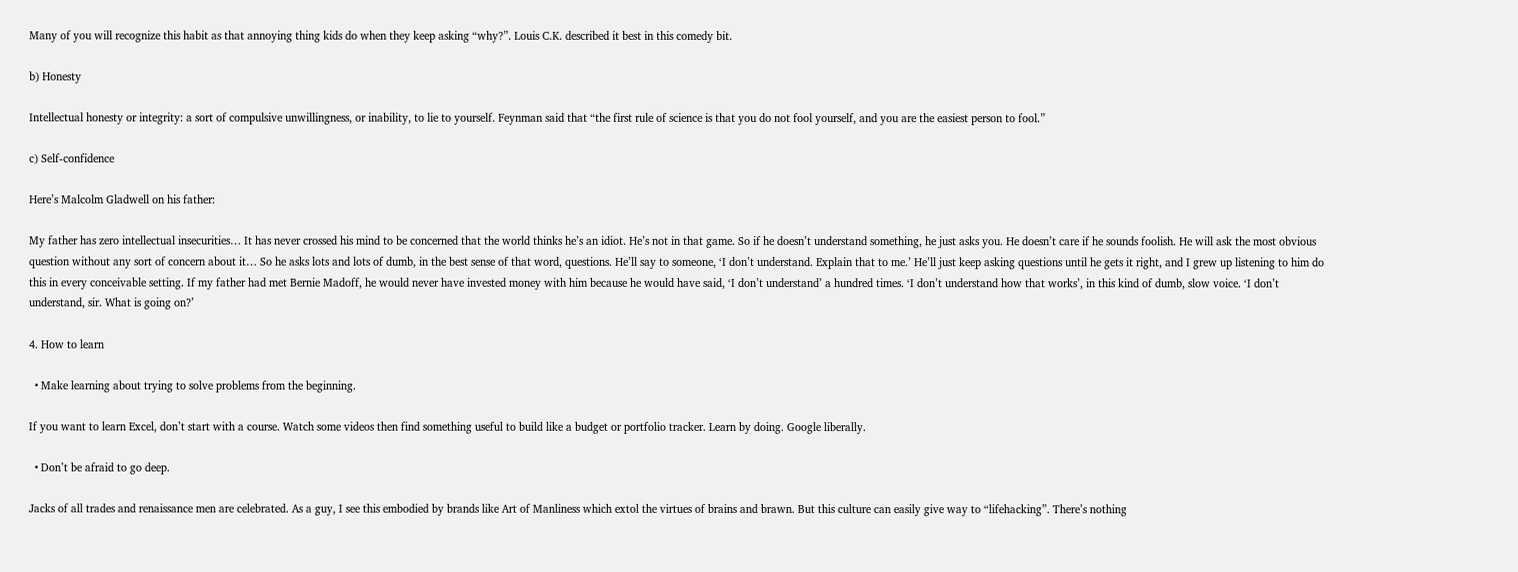Many of you will recognize this habit as that annoying thing kids do when they keep asking “why?”. Louis C.K. described it best in this comedy bit.

b) Honesty

Intellectual honesty or integrity: a sort of compulsive unwillingness, or inability, to lie to yourself. Feynman said that “the first rule of science is that you do not fool yourself, and you are the easiest person to fool.”

c) Self-confidence

Here’s Malcolm Gladwell on his father:

My father has zero intellectual insecurities… It has never crossed his mind to be concerned that the world thinks he’s an idiot. He’s not in that game. So if he doesn’t understand something, he just asks you. He doesn’t care if he sounds foolish. He will ask the most obvious question without any sort of concern about it… So he asks lots and lots of dumb, in the best sense of that word, questions. He’ll say to someone, ‘I don’t understand. Explain that to me.’ He’ll just keep asking questions until he gets it right, and I grew up listening to him do this in every conceivable setting. If my father had met Bernie Madoff, he would never have invested money with him because he would have said, ‘I don’t understand’ a hundred times. ‘I don’t understand how that works’, in this kind of dumb, slow voice. ‘I don’t understand, sir. What is going on?’

4. How to learn

  • Make learning about trying to solve problems from the beginning.

If you want to learn Excel, don’t start with a course. Watch some videos then find something useful to build like a budget or portfolio tracker. Learn by doing. Google liberally.

  • Don’t be afraid to go deep.

Jacks of all trades and renaissance men are celebrated. As a guy, I see this embodied by brands like Art of Manliness which extol the virtues of brains and brawn. But this culture can easily give way to “lifehacking”. There’s nothing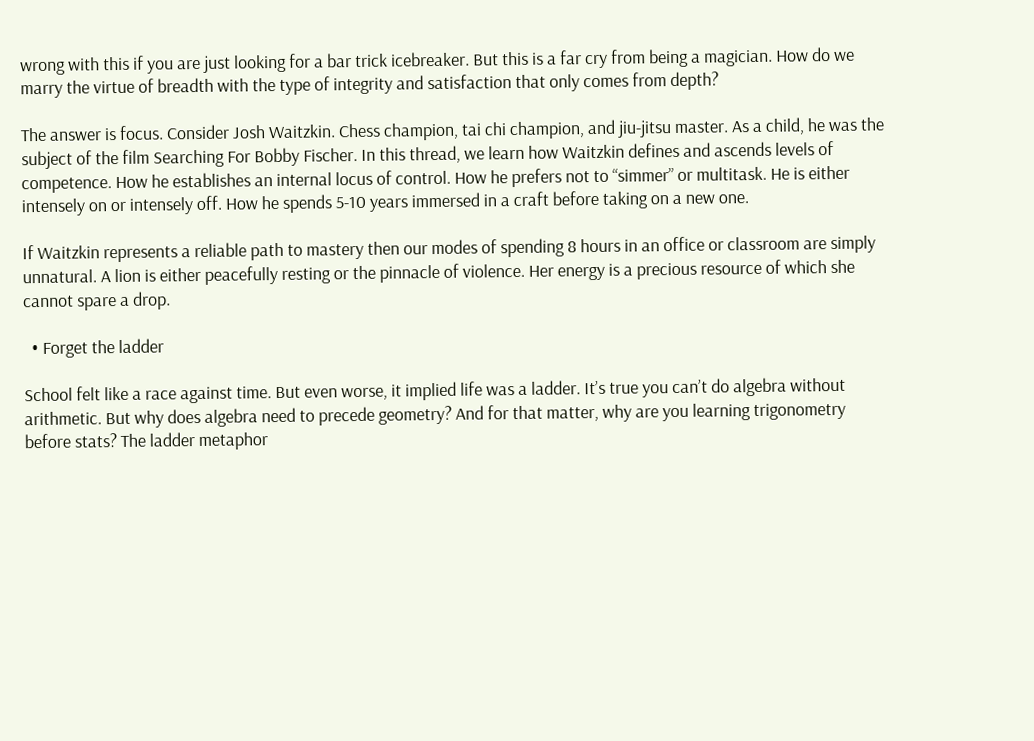wrong with this if you are just looking for a bar trick icebreaker. But this is a far cry from being a magician. How do we marry the virtue of breadth with the type of integrity and satisfaction that only comes from depth?

The answer is focus. Consider Josh Waitzkin. Chess champion, tai chi champion, and jiu-jitsu master. As a child, he was the subject of the film Searching For Bobby Fischer. In this thread, we learn how Waitzkin defines and ascends levels of competence. How he establishes an internal locus of control. How he prefers not to “simmer” or multitask. He is either intensely on or intensely off. How he spends 5-10 years immersed in a craft before taking on a new one.

If Waitzkin represents a reliable path to mastery then our modes of spending 8 hours in an office or classroom are simply unnatural. A lion is either peacefully resting or the pinnacle of violence. Her energy is a precious resource of which she cannot spare a drop.

  • Forget the ladder

School felt like a race against time. But even worse, it implied life was a ladder. It’s true you can’t do algebra without arithmetic. But why does algebra need to precede geometry? And for that matter, why are you learning trigonometry before stats? The ladder metaphor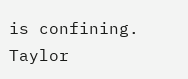is confining. Taylor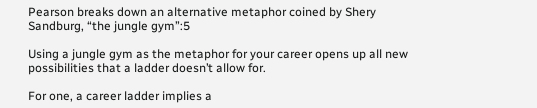Pearson breaks down an alternative metaphor coined by Shery Sandburg, “the jungle gym”:5

Using a jungle gym as the metaphor for your career opens up all new possibilities that a ladder doesn’t allow for.

For one, a career ladder implies a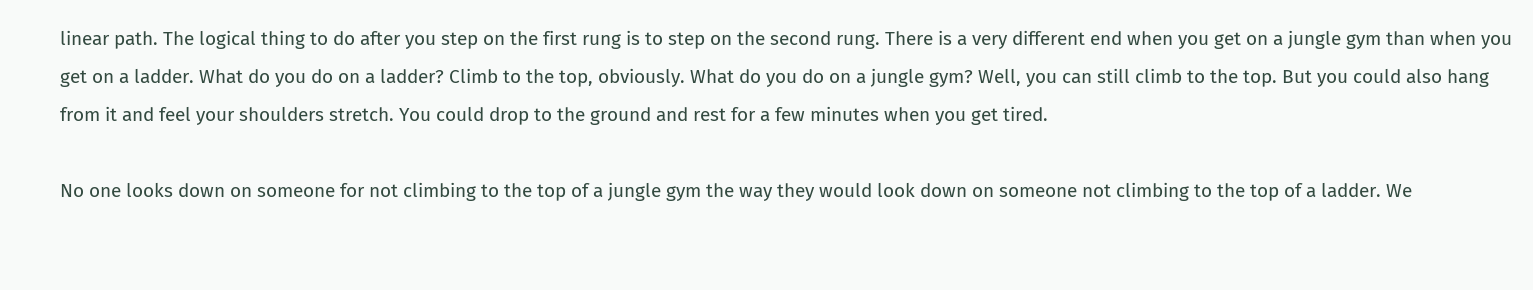linear path. The logical thing to do after you step on the first rung is to step on the second rung. There is a very different end when you get on a jungle gym than when you get on a ladder. What do you do on a ladder? Climb to the top, obviously. What do you do on a jungle gym? Well, you can still climb to the top. But you could also hang from it and feel your shoulders stretch. You could drop to the ground and rest for a few minutes when you get tired.

No one looks down on someone for not climbing to the top of a jungle gym the way they would look down on someone not climbing to the top of a ladder. We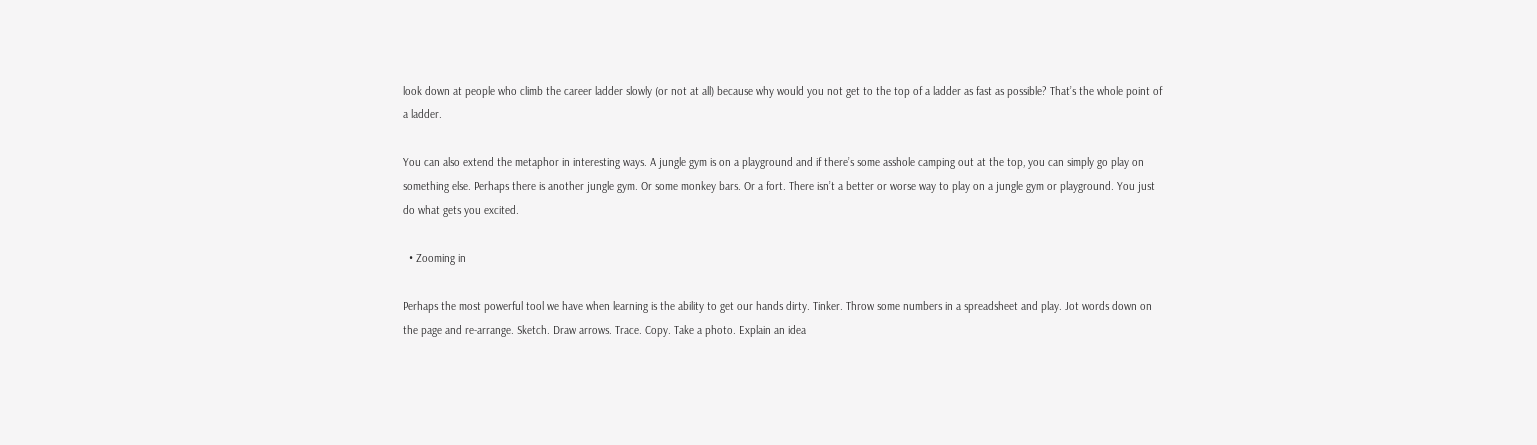look down at people who climb the career ladder slowly (or not at all) because why would you not get to the top of a ladder as fast as possible? That’s the whole point of a ladder.

You can also extend the metaphor in interesting ways. A jungle gym is on a playground and if there’s some asshole camping out at the top, you can simply go play on something else. Perhaps there is another jungle gym. Or some monkey bars. Or a fort. There isn’t a better or worse way to play on a jungle gym or playground. You just do what gets you excited.

  • Zooming in

Perhaps the most powerful tool we have when learning is the ability to get our hands dirty. Tinker. Throw some numbers in a spreadsheet and play. Jot words down on the page and re-arrange. Sketch. Draw arrows. Trace. Copy. Take a photo. Explain an idea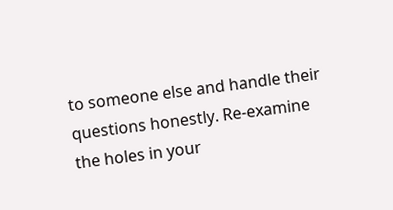to someone else and handle their questions honestly. Re-examine the holes in your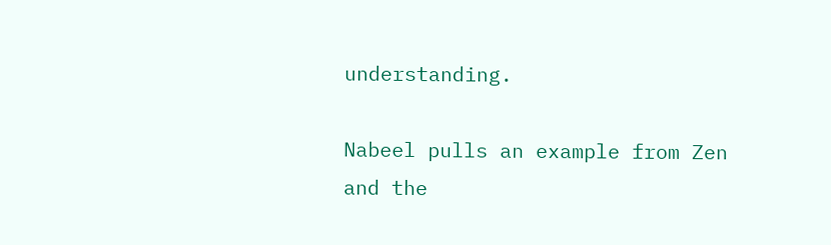understanding.

Nabeel pulls an example from Zen and the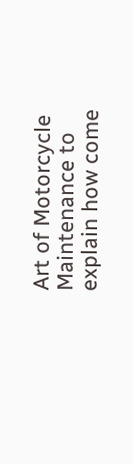Art of Motorcycle Maintenance to explain how come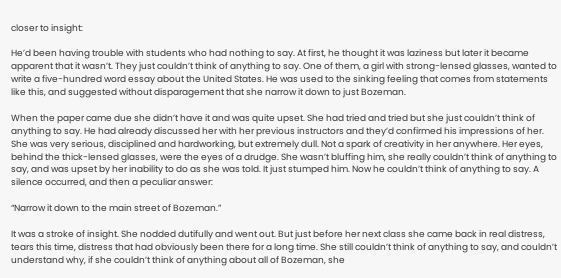closer to insight:

He’d been having trouble with students who had nothing to say. At first, he thought it was laziness but later it became apparent that it wasn’t. They just couldn’t think of anything to say. One of them, a girl with strong-lensed glasses, wanted to write a five-hundred word essay about the United States. He was used to the sinking feeling that comes from statements like this, and suggested without disparagement that she narrow it down to just Bozeman.

When the paper came due she didn’t have it and was quite upset. She had tried and tried but she just couldn’t think of anything to say. He had already discussed her with her previous instructors and they’d confirmed his impressions of her. She was very serious, disciplined and hardworking, but extremely dull. Not a spark of creativity in her anywhere. Her eyes, behind the thick-lensed glasses, were the eyes of a drudge. She wasn’t bluffing him, she really couldn’t think of anything to say, and was upset by her inability to do as she was told. It just stumped him. Now he couldn’t think of anything to say. A silence occurred, and then a peculiar answer:

“Narrow it down to the main street of Bozeman.”

It was a stroke of insight. She nodded dutifully and went out. But just before her next class she came back in real distress, tears this time, distress that had obviously been there for a long time. She still couldn’t think of anything to say, and couldn’t understand why, if she couldn’t think of anything about all of Bozeman, she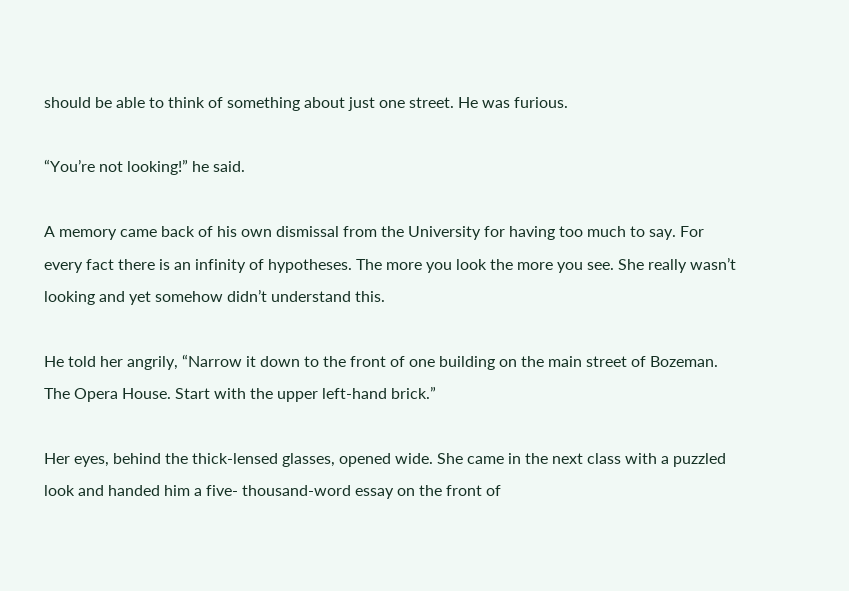should be able to think of something about just one street. He was furious.

“You’re not looking!” he said.

A memory came back of his own dismissal from the University for having too much to say. For every fact there is an infinity of hypotheses. The more you look the more you see. She really wasn’t looking and yet somehow didn’t understand this.

He told her angrily, “Narrow it down to the front of one building on the main street of Bozeman. The Opera House. Start with the upper left-hand brick.”

Her eyes, behind the thick-lensed glasses, opened wide. She came in the next class with a puzzled look and handed him a five- thousand-word essay on the front of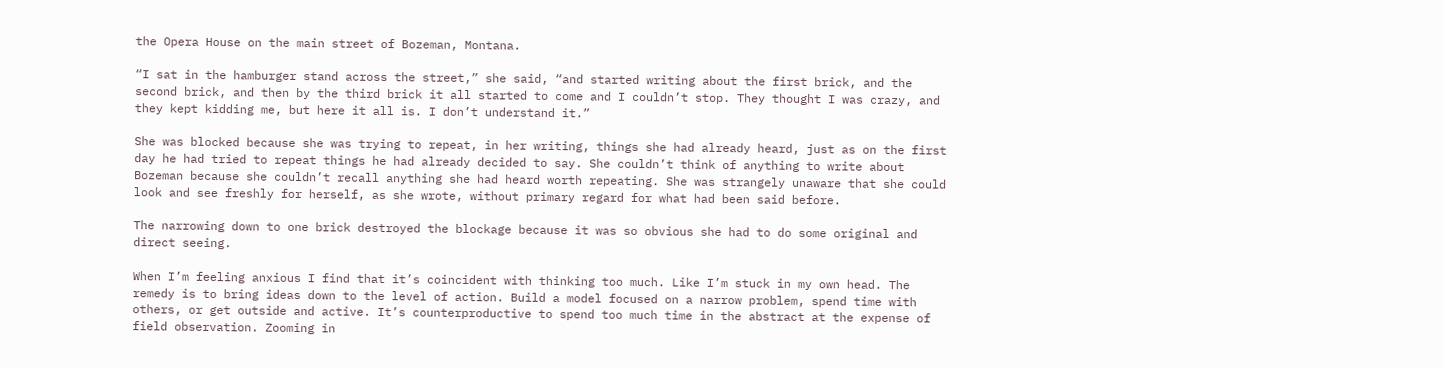the Opera House on the main street of Bozeman, Montana.

“I sat in the hamburger stand across the street,” she said, “and started writing about the first brick, and the second brick, and then by the third brick it all started to come and I couldn’t stop. They thought I was crazy, and they kept kidding me, but here it all is. I don’t understand it.”

She was blocked because she was trying to repeat, in her writing, things she had already heard, just as on the first day he had tried to repeat things he had already decided to say. She couldn’t think of anything to write about Bozeman because she couldn’t recall anything she had heard worth repeating. She was strangely unaware that she could look and see freshly for herself, as she wrote, without primary regard for what had been said before.

The narrowing down to one brick destroyed the blockage because it was so obvious she had to do some original and direct seeing.

When I’m feeling anxious I find that it’s coincident with thinking too much. Like I’m stuck in my own head. The remedy is to bring ideas down to the level of action. Build a model focused on a narrow problem, spend time with others, or get outside and active. It’s counterproductive to spend too much time in the abstract at the expense of field observation. Zooming in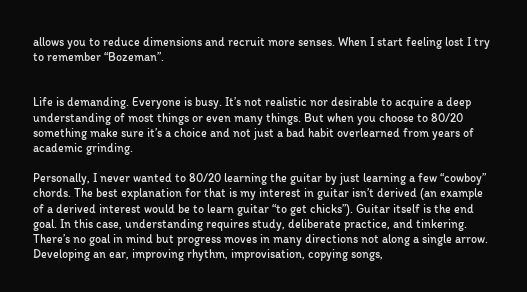allows you to reduce dimensions and recruit more senses. When I start feeling lost I try to remember “Bozeman”.


Life is demanding. Everyone is busy. It’s not realistic nor desirable to acquire a deep understanding of most things or even many things. But when you choose to 80/20 something make sure it’s a choice and not just a bad habit overlearned from years of academic grinding.

Personally, I never wanted to 80/20 learning the guitar by just learning a few “cowboy” chords. The best explanation for that is my interest in guitar isn’t derived (an example of a derived interest would be to learn guitar “to get chicks”). Guitar itself is the end goal. In this case, understanding requires study, deliberate practice, and tinkering. There’s no goal in mind but progress moves in many directions not along a single arrow. Developing an ear, improving rhythm, improvisation, copying songs,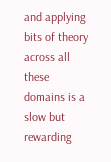and applying bits of theory across all these domains is a slow but rewarding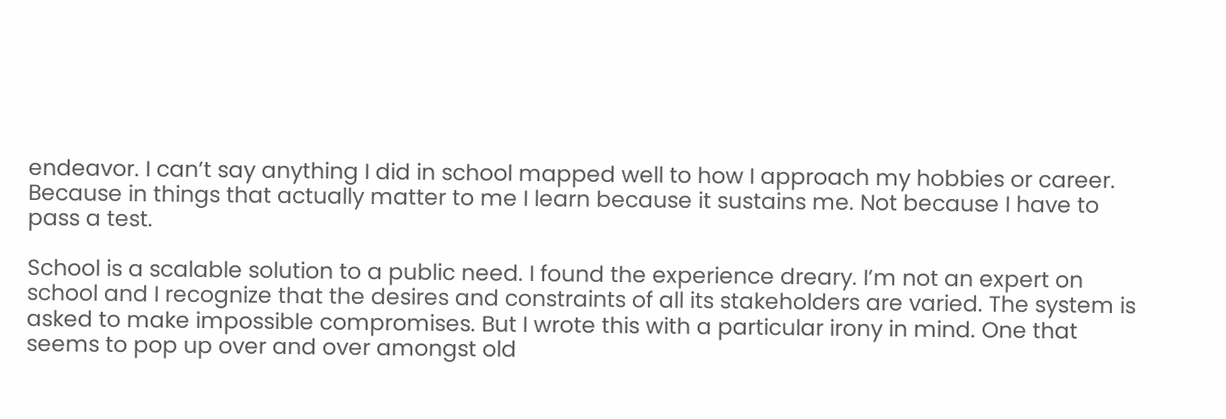endeavor. I can’t say anything I did in school mapped well to how I approach my hobbies or career. Because in things that actually matter to me I learn because it sustains me. Not because I have to pass a test.

School is a scalable solution to a public need. I found the experience dreary. I’m not an expert on school and I recognize that the desires and constraints of all its stakeholders are varied. The system is asked to make impossible compromises. But I wrote this with a particular irony in mind. One that seems to pop up over and over amongst old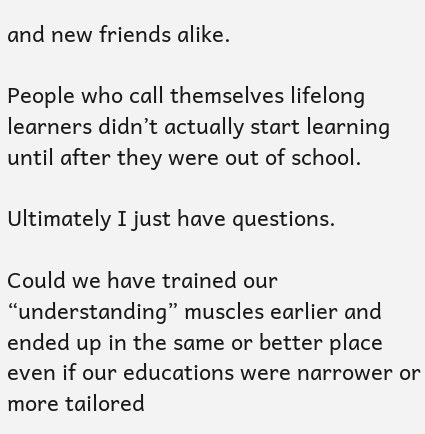and new friends alike.

People who call themselves lifelong learners didn’t actually start learning until after they were out of school.

Ultimately I just have questions.

Could we have trained our “understanding” muscles earlier and ended up in the same or better place even if our educations were narrower or more tailored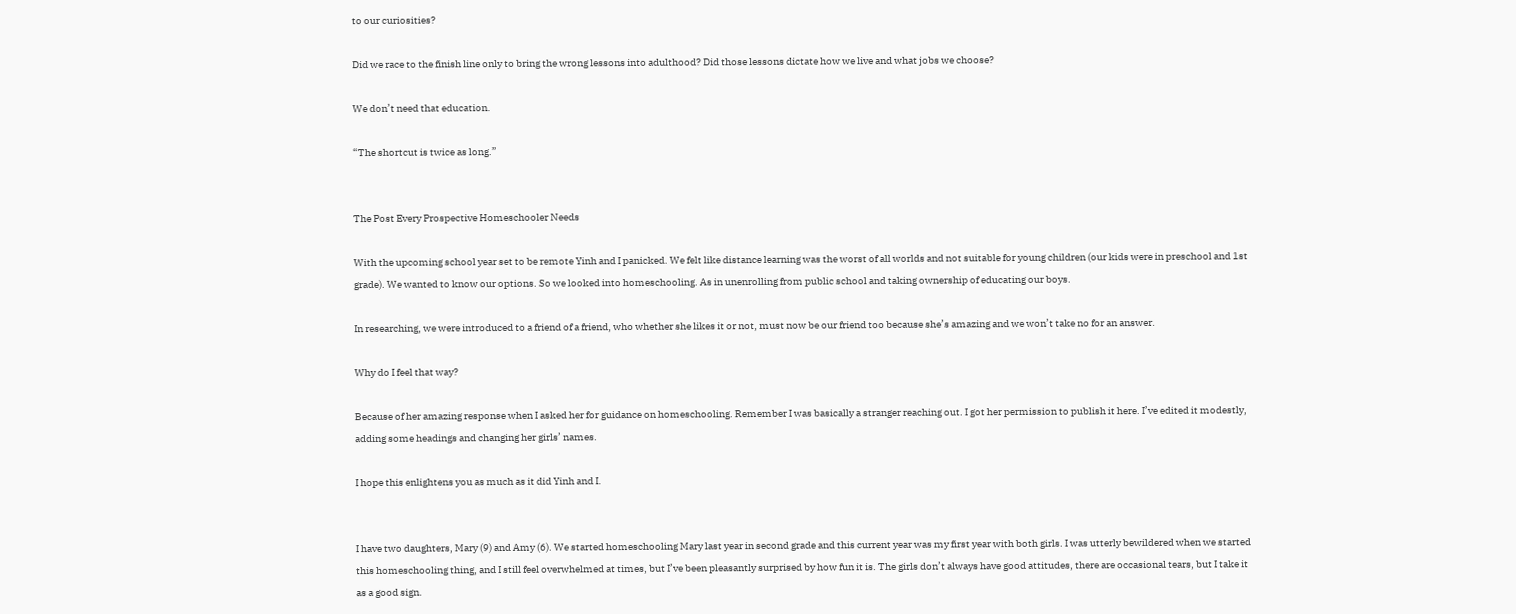to our curiosities?

Did we race to the finish line only to bring the wrong lessons into adulthood? Did those lessons dictate how we live and what jobs we choose?

We don’t need that education.

“The shortcut is twice as long.”


The Post Every Prospective Homeschooler Needs

With the upcoming school year set to be remote Yinh and I panicked. We felt like distance learning was the worst of all worlds and not suitable for young children (our kids were in preschool and 1st grade). We wanted to know our options. So we looked into homeschooling. As in unenrolling from public school and taking ownership of educating our boys.

In researching, we were introduced to a friend of a friend, who whether she likes it or not, must now be our friend too because she’s amazing and we won’t take no for an answer.

Why do I feel that way?

Because of her amazing response when I asked her for guidance on homeschooling. Remember I was basically a stranger reaching out. I got her permission to publish it here. I’ve edited it modestly, adding some headings and changing her girls’ names.

I hope this enlightens you as much as it did Yinh and I.


I have two daughters, Mary (9) and Amy (6). We started homeschooling Mary last year in second grade and this current year was my first year with both girls. I was utterly bewildered when we started this homeschooling thing, and I still feel overwhelmed at times, but I’ve been pleasantly surprised by how fun it is. The girls don’t always have good attitudes, there are occasional tears, but I take it as a good sign.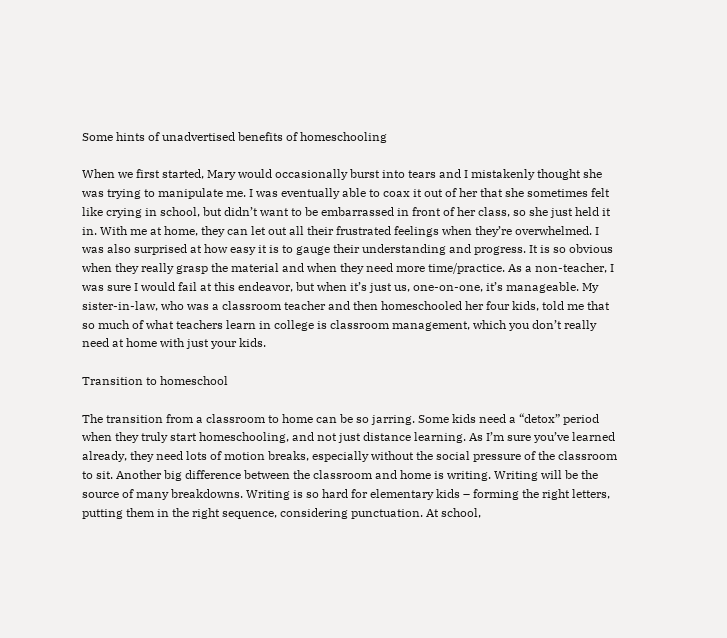Some hints of unadvertised benefits of homeschooling

When we first started, Mary would occasionally burst into tears and I mistakenly thought she was trying to manipulate me. I was eventually able to coax it out of her that she sometimes felt like crying in school, but didn’t want to be embarrassed in front of her class, so she just held it in. With me at home, they can let out all their frustrated feelings when they’re overwhelmed. I was also surprised at how easy it is to gauge their understanding and progress. It is so obvious when they really grasp the material and when they need more time/practice. As a non-teacher, I was sure I would fail at this endeavor, but when it’s just us, one-on-one, it’s manageable. My sister-in-law, who was a classroom teacher and then homeschooled her four kids, told me that so much of what teachers learn in college is classroom management, which you don’t really need at home with just your kids.

Transition to homeschool

The transition from a classroom to home can be so jarring. Some kids need a “detox” period when they truly start homeschooling, and not just distance learning. As I’m sure you’ve learned already, they need lots of motion breaks, especially without the social pressure of the classroom to sit. Another big difference between the classroom and home is writing. Writing will be the source of many breakdowns. Writing is so hard for elementary kids – forming the right letters, putting them in the right sequence, considering punctuation. At school,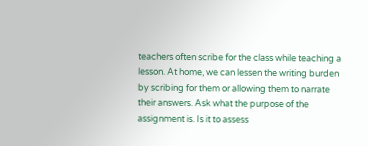teachers often scribe for the class while teaching a lesson. At home, we can lessen the writing burden by scribing for them or allowing them to narrate their answers. Ask what the purpose of the assignment is. Is it to assess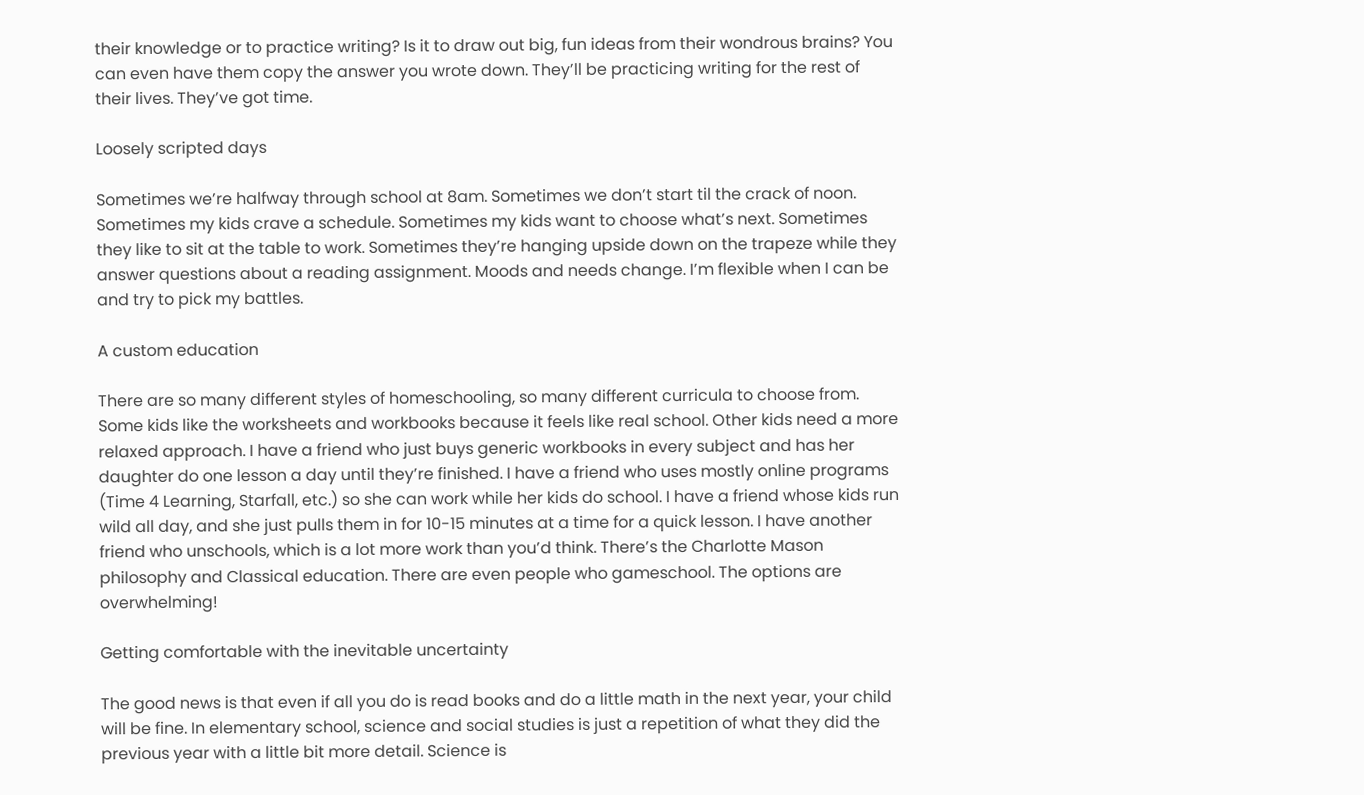their knowledge or to practice writing? Is it to draw out big, fun ideas from their wondrous brains? You can even have them copy the answer you wrote down. They’ll be practicing writing for the rest of their lives. They’ve got time.

Loosely scripted days

Sometimes we’re halfway through school at 8am. Sometimes we don’t start til the crack of noon. Sometimes my kids crave a schedule. Sometimes my kids want to choose what’s next. Sometimes they like to sit at the table to work. Sometimes they’re hanging upside down on the trapeze while they answer questions about a reading assignment. Moods and needs change. I’m flexible when I can be and try to pick my battles.

A custom education

There are so many different styles of homeschooling, so many different curricula to choose from. Some kids like the worksheets and workbooks because it feels like real school. Other kids need a more relaxed approach. I have a friend who just buys generic workbooks in every subject and has her daughter do one lesson a day until they’re finished. I have a friend who uses mostly online programs (Time 4 Learning, Starfall, etc.) so she can work while her kids do school. I have a friend whose kids run wild all day, and she just pulls them in for 10-15 minutes at a time for a quick lesson. I have another friend who unschools, which is a lot more work than you’d think. There’s the Charlotte Mason philosophy and Classical education. There are even people who gameschool. The options are overwhelming!

Getting comfortable with the inevitable uncertainty

The good news is that even if all you do is read books and do a little math in the next year, your child will be fine. In elementary school, science and social studies is just a repetition of what they did the previous year with a little bit more detail. Science is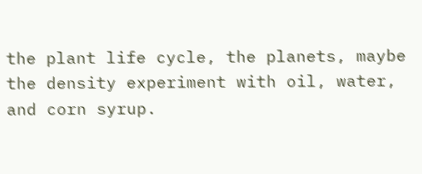the plant life cycle, the planets, maybe the density experiment with oil, water, and corn syrup.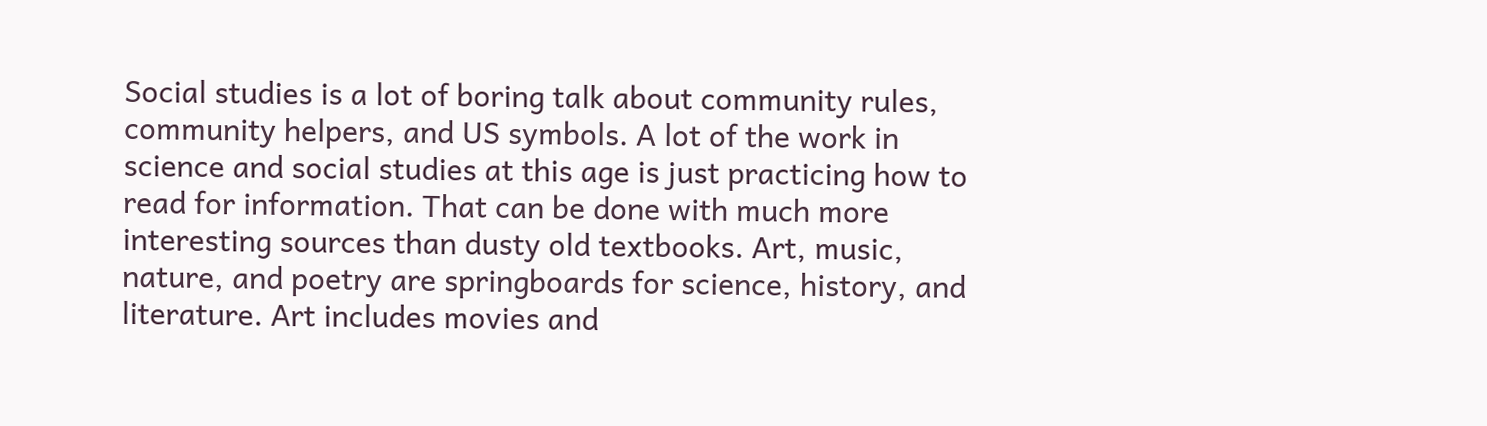Social studies is a lot of boring talk about community rules, community helpers, and US symbols. A lot of the work in science and social studies at this age is just practicing how to read for information. That can be done with much more interesting sources than dusty old textbooks. Art, music, nature, and poetry are springboards for science, history, and literature. Art includes movies and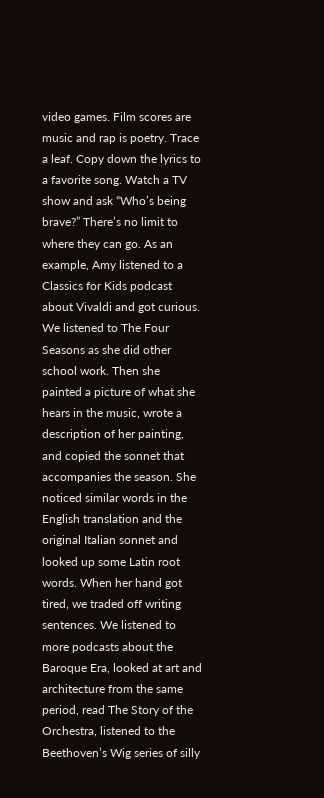video games. Film scores are music and rap is poetry. Trace a leaf. Copy down the lyrics to a favorite song. Watch a TV show and ask “Who’s being brave?” There’s no limit to where they can go. As an example, Amy listened to a Classics for Kids podcast about Vivaldi and got curious. We listened to The Four Seasons as she did other school work. Then she painted a picture of what she hears in the music, wrote a description of her painting, and copied the sonnet that accompanies the season. She noticed similar words in the English translation and the original Italian sonnet and looked up some Latin root words. When her hand got tired, we traded off writing sentences. We listened to more podcasts about the Baroque Era, looked at art and architecture from the same period, read The Story of the Orchestra, listened to the Beethoven’s Wig series of silly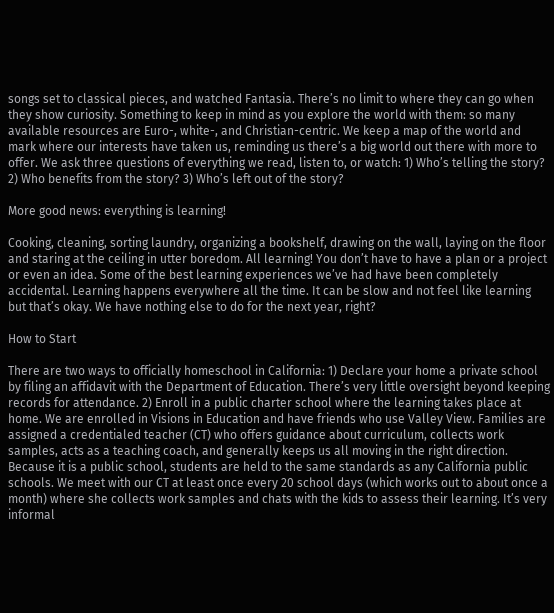songs set to classical pieces, and watched Fantasia. There’s no limit to where they can go when they show curiosity. Something to keep in mind as you explore the world with them: so many available resources are Euro-, white-, and Christian-centric. We keep a map of the world and mark where our interests have taken us, reminding us there’s a big world out there with more to offer. We ask three questions of everything we read, listen to, or watch: 1) Who’s telling the story? 2) Who benefits from the story? 3) Who’s left out of the story?

More good news: everything is learning!

Cooking, cleaning, sorting laundry, organizing a bookshelf, drawing on the wall, laying on the floor and staring at the ceiling in utter boredom. All learning! You don’t have to have a plan or a project or even an idea. Some of the best learning experiences we’ve had have been completely accidental. Learning happens everywhere all the time. It can be slow and not feel like learning but that’s okay. We have nothing else to do for the next year, right?

How to Start

There are two ways to officially homeschool in California: 1) Declare your home a private school by filing an affidavit with the Department of Education. There’s very little oversight beyond keeping records for attendance. 2) Enroll in a public charter school where the learning takes place at home. We are enrolled in Visions in Education and have friends who use Valley View. Families are assigned a credentialed teacher (CT) who offers guidance about curriculum, collects work samples, acts as a teaching coach, and generally keeps us all moving in the right direction. Because it is a public school, students are held to the same standards as any California public schools. We meet with our CT at least once every 20 school days (which works out to about once a month) where she collects work samples and chats with the kids to assess their learning. It’s very informal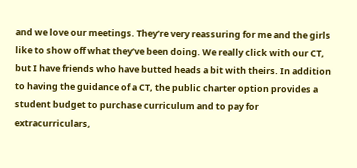and we love our meetings. They’re very reassuring for me and the girls like to show off what they’ve been doing. We really click with our CT, but I have friends who have butted heads a bit with theirs. In addition to having the guidance of a CT, the public charter option provides a student budget to purchase curriculum and to pay for extracurriculars,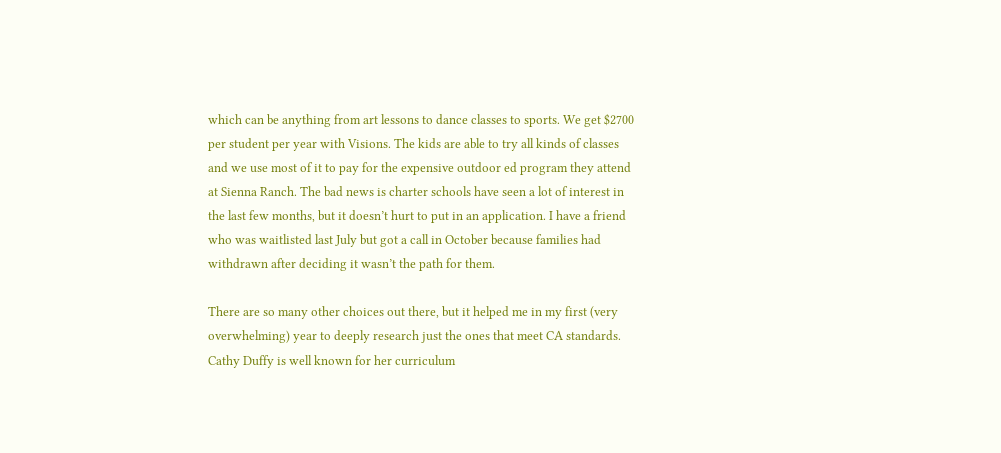which can be anything from art lessons to dance classes to sports. We get $2700 per student per year with Visions. The kids are able to try all kinds of classes and we use most of it to pay for the expensive outdoor ed program they attend at Sienna Ranch. The bad news is charter schools have seen a lot of interest in the last few months, but it doesn’t hurt to put in an application. I have a friend who was waitlisted last July but got a call in October because families had withdrawn after deciding it wasn’t the path for them.

There are so many other choices out there, but it helped me in my first (very overwhelming) year to deeply research just the ones that meet CA standards. Cathy Duffy is well known for her curriculum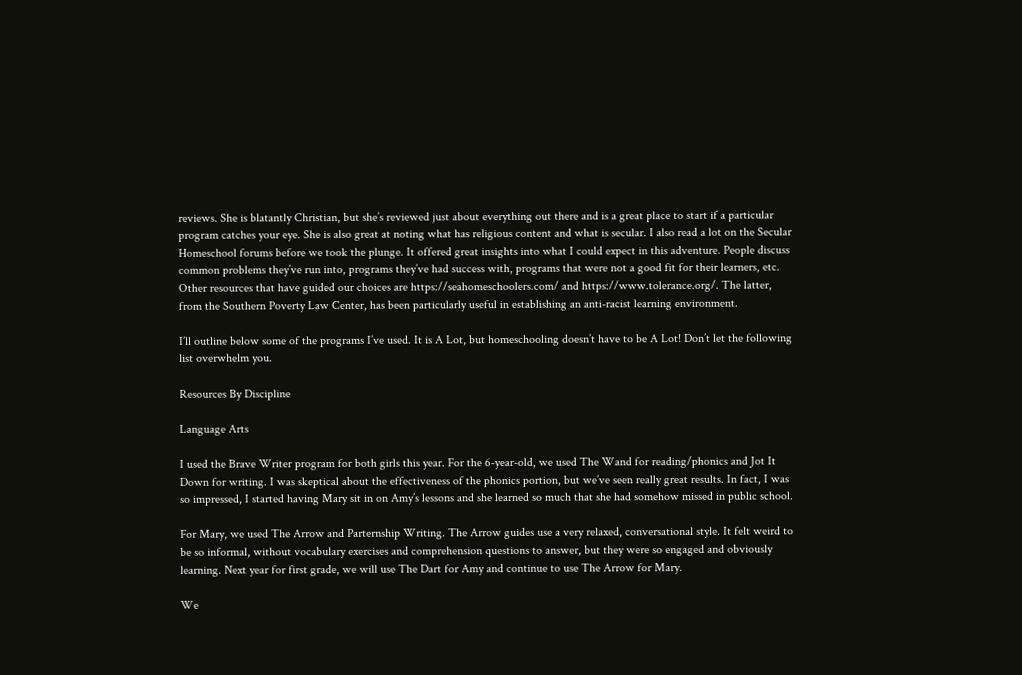reviews. She is blatantly Christian, but she’s reviewed just about everything out there and is a great place to start if a particular program catches your eye. She is also great at noting what has religious content and what is secular. I also read a lot on the Secular Homeschool forums before we took the plunge. It offered great insights into what I could expect in this adventure. People discuss common problems they’ve run into, programs they’ve had success with, programs that were not a good fit for their learners, etc. Other resources that have guided our choices are https://seahomeschoolers.com/ and https://www.tolerance.org/. The latter, from the Southern Poverty Law Center, has been particularly useful in establishing an anti-racist learning environment.

I’ll outline below some of the programs I’ve used. It is A Lot, but homeschooling doesn’t have to be A Lot! Don’t let the following list overwhelm you.

Resources By Discipline

Language Arts

I used the Brave Writer program for both girls this year. For the 6-year-old, we used The Wand for reading/phonics and Jot It Down for writing. I was skeptical about the effectiveness of the phonics portion, but we’ve seen really great results. In fact, I was so impressed, I started having Mary sit in on Amy’s lessons and she learned so much that she had somehow missed in public school.

For Mary, we used The Arrow and Parternship Writing. The Arrow guides use a very relaxed, conversational style. It felt weird to be so informal, without vocabulary exercises and comprehension questions to answer, but they were so engaged and obviously learning. Next year for first grade, we will use The Dart for Amy and continue to use The Arrow for Mary.

We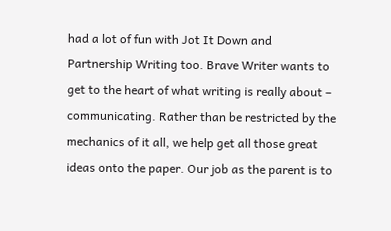had a lot of fun with Jot It Down and Partnership Writing too. Brave Writer wants to get to the heart of what writing is really about – communicating. Rather than be restricted by the mechanics of it all, we help get all those great ideas onto the paper. Our job as the parent is to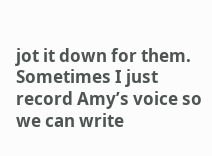jot it down for them. Sometimes I just record Amy’s voice so we can write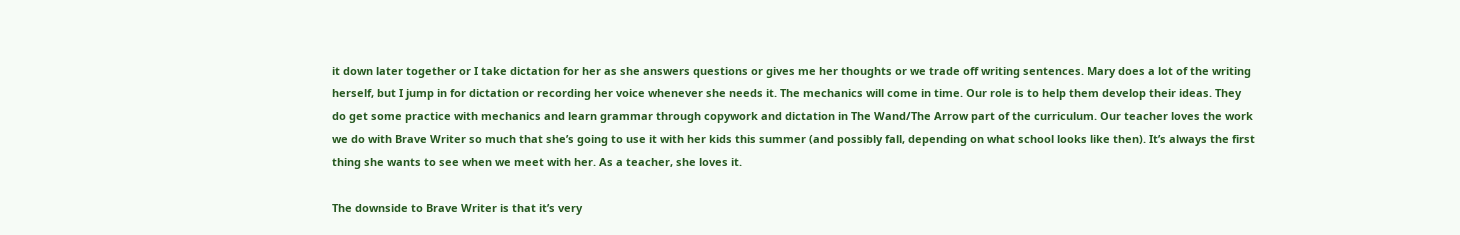it down later together or I take dictation for her as she answers questions or gives me her thoughts or we trade off writing sentences. Mary does a lot of the writing herself, but I jump in for dictation or recording her voice whenever she needs it. The mechanics will come in time. Our role is to help them develop their ideas. They do get some practice with mechanics and learn grammar through copywork and dictation in The Wand/The Arrow part of the curriculum. Our teacher loves the work we do with Brave Writer so much that she’s going to use it with her kids this summer (and possibly fall, depending on what school looks like then). It’s always the first thing she wants to see when we meet with her. As a teacher, she loves it.

The downside to Brave Writer is that it’s very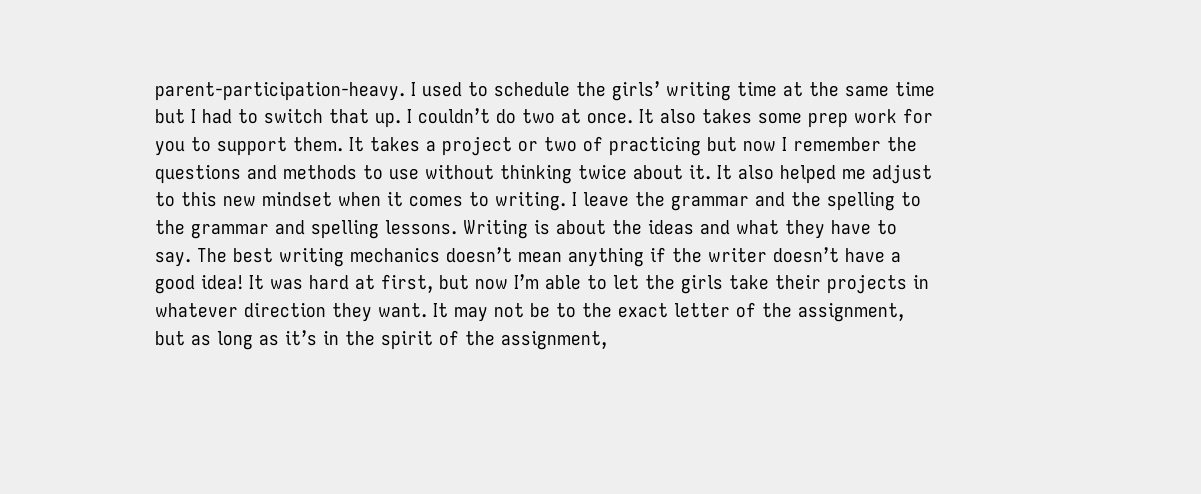parent-participation-heavy. I used to schedule the girls’ writing time at the same time but I had to switch that up. I couldn’t do two at once. It also takes some prep work for you to support them. It takes a project or two of practicing but now I remember the questions and methods to use without thinking twice about it. It also helped me adjust to this new mindset when it comes to writing. I leave the grammar and the spelling to the grammar and spelling lessons. Writing is about the ideas and what they have to say. The best writing mechanics doesn’t mean anything if the writer doesn’t have a good idea! It was hard at first, but now I’m able to let the girls take their projects in whatever direction they want. It may not be to the exact letter of the assignment, but as long as it’s in the spirit of the assignment,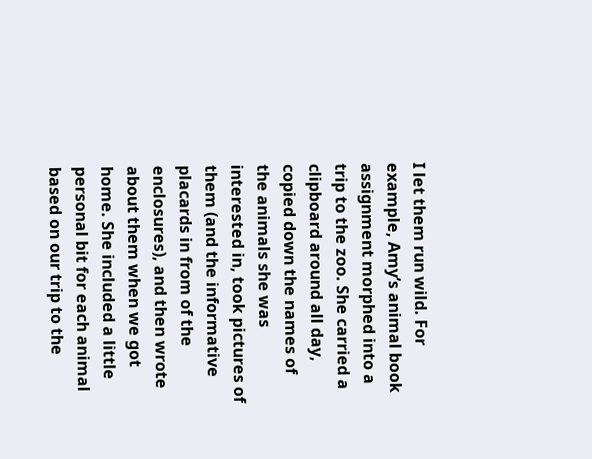I let them run wild. For example, Amy’s animal book assignment morphed into a trip to the zoo. She carried a clipboard around all day, copied down the names of the animals she was interested in, took pictures of them (and the informative placards in from of the enclosures), and then wrote about them when we got home. She included a little personal bit for each animal based on our trip to the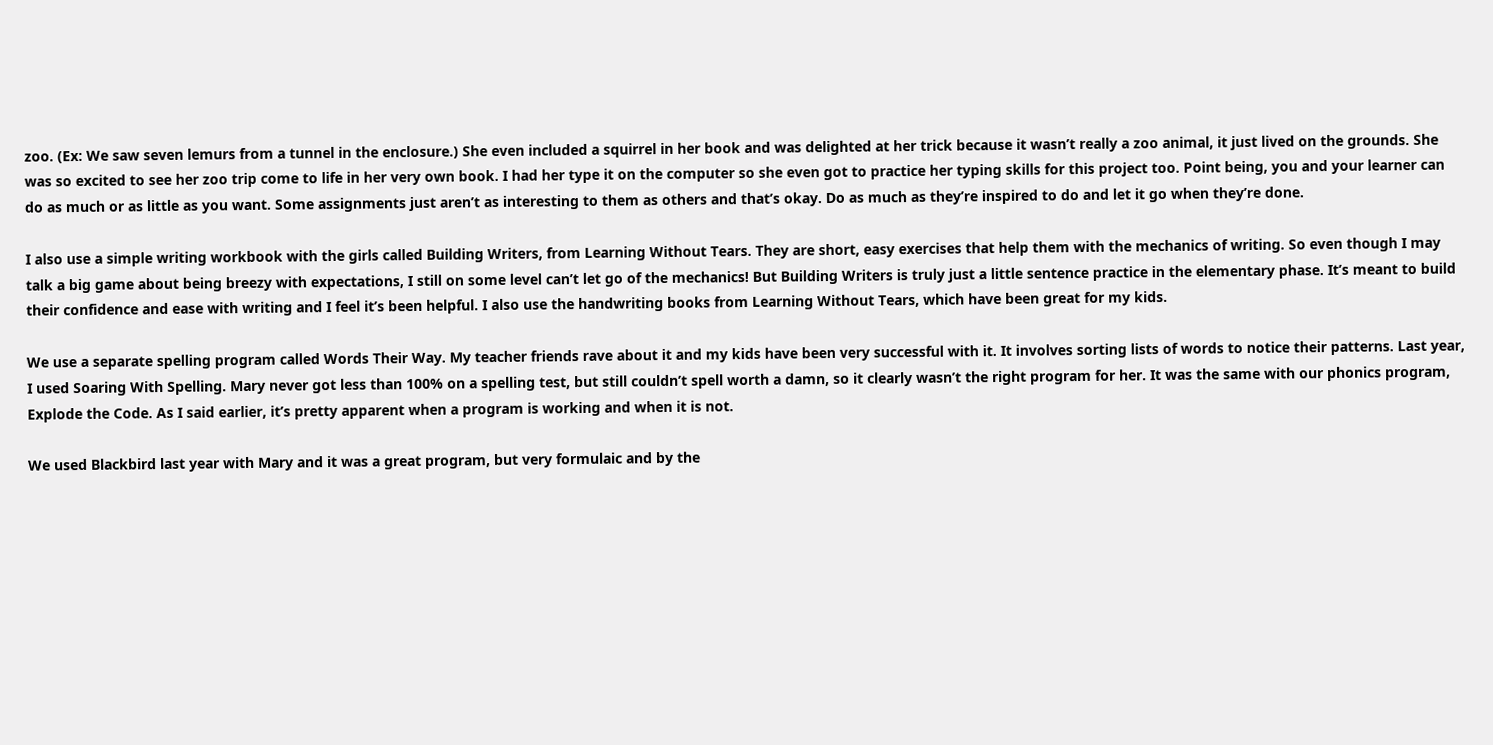zoo. (Ex: We saw seven lemurs from a tunnel in the enclosure.) She even included a squirrel in her book and was delighted at her trick because it wasn’t really a zoo animal, it just lived on the grounds. She was so excited to see her zoo trip come to life in her very own book. I had her type it on the computer so she even got to practice her typing skills for this project too. Point being, you and your learner can do as much or as little as you want. Some assignments just aren’t as interesting to them as others and that’s okay. Do as much as they’re inspired to do and let it go when they’re done.

I also use a simple writing workbook with the girls called Building Writers, from Learning Without Tears. They are short, easy exercises that help them with the mechanics of writing. So even though I may talk a big game about being breezy with expectations, I still on some level can’t let go of the mechanics! But Building Writers is truly just a little sentence practice in the elementary phase. It’s meant to build their confidence and ease with writing and I feel it’s been helpful. I also use the handwriting books from Learning Without Tears, which have been great for my kids.

We use a separate spelling program called Words Their Way. My teacher friends rave about it and my kids have been very successful with it. It involves sorting lists of words to notice their patterns. Last year, I used Soaring With Spelling. Mary never got less than 100% on a spelling test, but still couldn’t spell worth a damn, so it clearly wasn’t the right program for her. It was the same with our phonics program, Explode the Code. As I said earlier, it’s pretty apparent when a program is working and when it is not.

We used Blackbird last year with Mary and it was a great program, but very formulaic and by the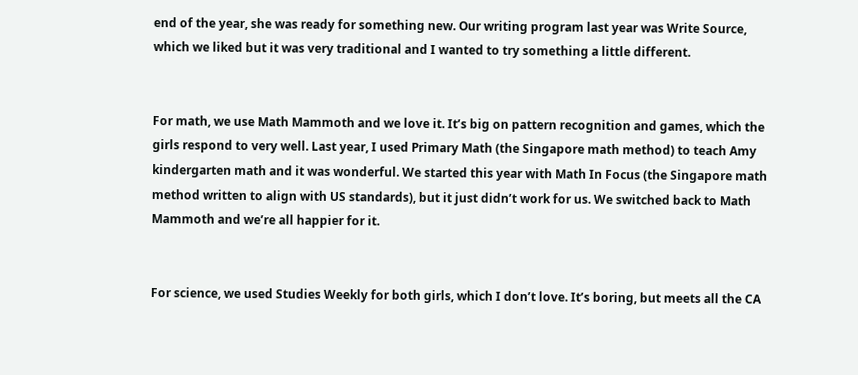end of the year, she was ready for something new. Our writing program last year was Write Source, which we liked but it was very traditional and I wanted to try something a little different.


For math, we use Math Mammoth and we love it. It’s big on pattern recognition and games, which the girls respond to very well. Last year, I used Primary Math (the Singapore math method) to teach Amy kindergarten math and it was wonderful. We started this year with Math In Focus (the Singapore math method written to align with US standards), but it just didn’t work for us. We switched back to Math Mammoth and we’re all happier for it.


For science, we used Studies Weekly for both girls, which I don’t love. It’s boring, but meets all the CA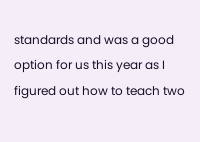standards and was a good option for us this year as I figured out how to teach two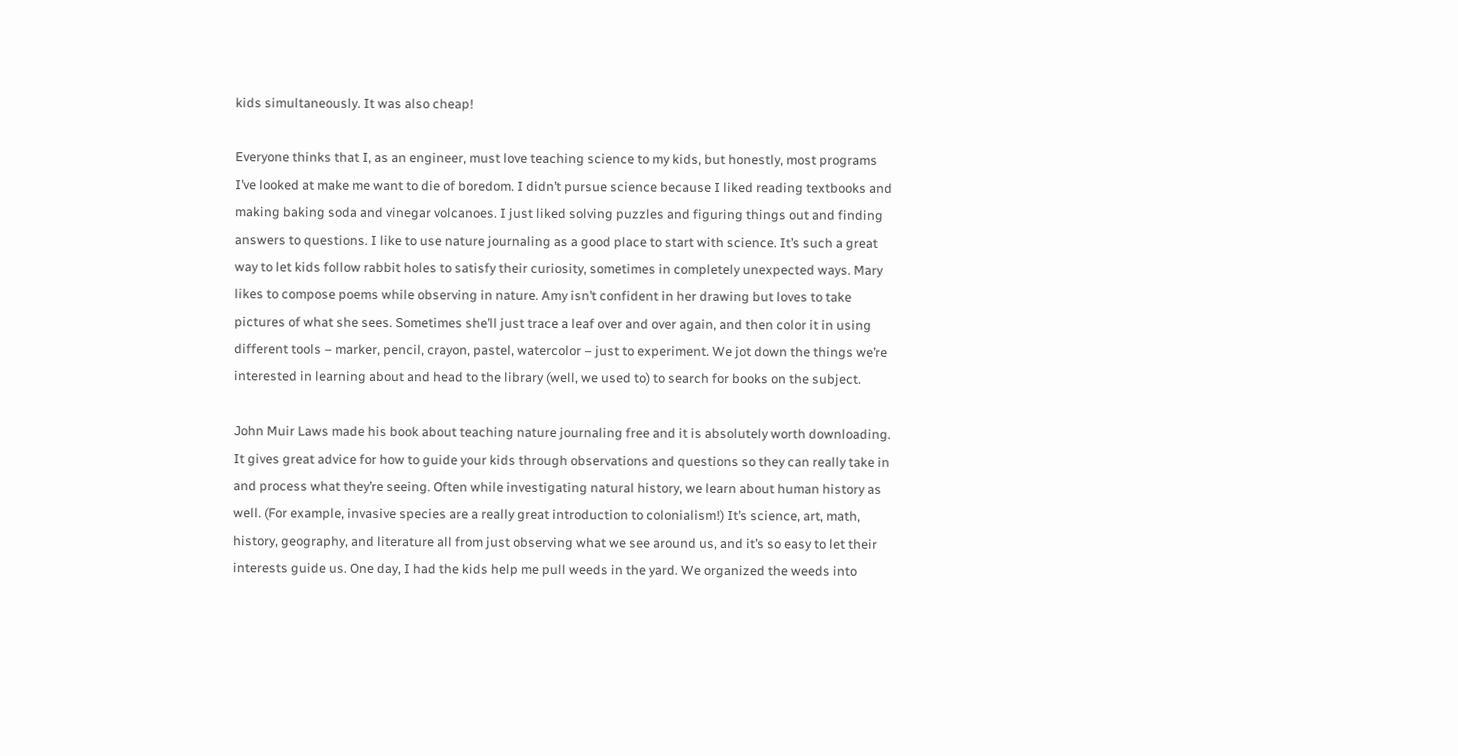kids simultaneously. It was also cheap!

Everyone thinks that I, as an engineer, must love teaching science to my kids, but honestly, most programs I’ve looked at make me want to die of boredom. I didn’t pursue science because I liked reading textbooks and making baking soda and vinegar volcanoes. I just liked solving puzzles and figuring things out and finding answers to questions. I like to use nature journaling as a good place to start with science. It’s such a great way to let kids follow rabbit holes to satisfy their curiosity, sometimes in completely unexpected ways. Mary likes to compose poems while observing in nature. Amy isn’t confident in her drawing but loves to take pictures of what she sees. Sometimes she’ll just trace a leaf over and over again, and then color it in using different tools – marker, pencil, crayon, pastel, watercolor – just to experiment. We jot down the things we’re interested in learning about and head to the library (well, we used to) to search for books on the subject.

John Muir Laws made his book about teaching nature journaling free and it is absolutely worth downloading. It gives great advice for how to guide your kids through observations and questions so they can really take in and process what they’re seeing. Often while investigating natural history, we learn about human history as well. (For example, invasive species are a really great introduction to colonialism!) It’s science, art, math, history, geography, and literature all from just observing what we see around us, and it’s so easy to let their interests guide us. One day, I had the kids help me pull weeds in the yard. We organized the weeds into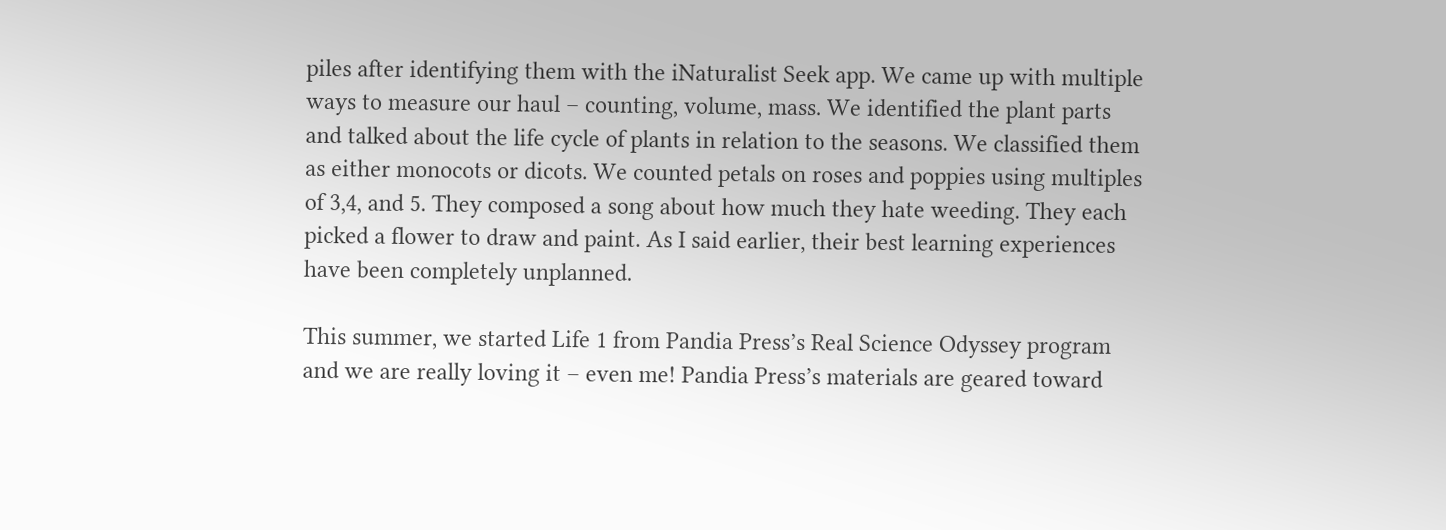piles after identifying them with the iNaturalist Seek app. We came up with multiple ways to measure our haul – counting, volume, mass. We identified the plant parts and talked about the life cycle of plants in relation to the seasons. We classified them as either monocots or dicots. We counted petals on roses and poppies using multiples of 3,4, and 5. They composed a song about how much they hate weeding. They each picked a flower to draw and paint. As I said earlier, their best learning experiences have been completely unplanned.

This summer, we started Life 1 from Pandia Press’s Real Science Odyssey program and we are really loving it – even me! Pandia Press’s materials are geared toward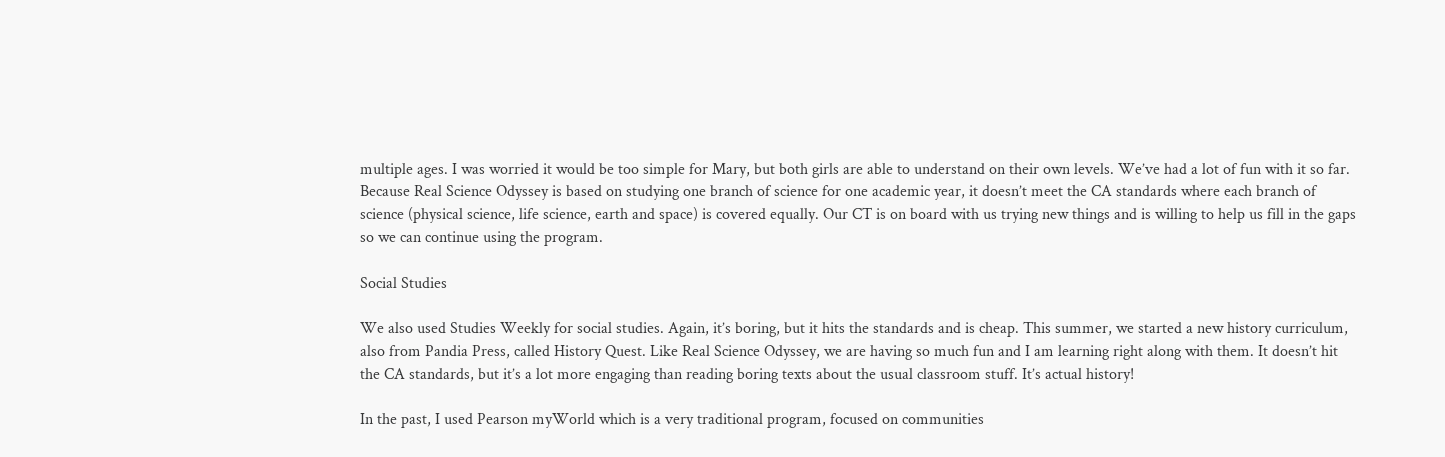multiple ages. I was worried it would be too simple for Mary, but both girls are able to understand on their own levels. We’ve had a lot of fun with it so far. Because Real Science Odyssey is based on studying one branch of science for one academic year, it doesn’t meet the CA standards where each branch of science (physical science, life science, earth and space) is covered equally. Our CT is on board with us trying new things and is willing to help us fill in the gaps so we can continue using the program.

Social Studies

We also used Studies Weekly for social studies. Again, it’s boring, but it hits the standards and is cheap. This summer, we started a new history curriculum, also from Pandia Press, called History Quest. Like Real Science Odyssey, we are having so much fun and I am learning right along with them. It doesn’t hit the CA standards, but it’s a lot more engaging than reading boring texts about the usual classroom stuff. It’s actual history!

In the past, I used Pearson myWorld which is a very traditional program, focused on communities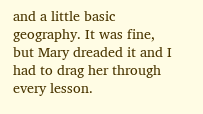and a little basic geography. It was fine, but Mary dreaded it and I had to drag her through every lesson.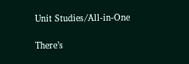Unit Studies/All-in-One

There’s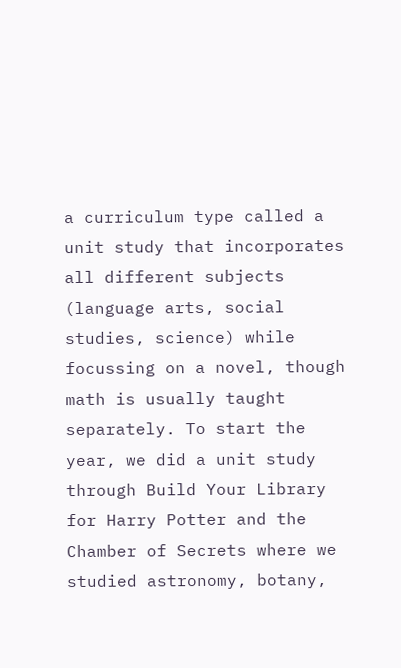a curriculum type called a unit study that incorporates all different subjects (language arts, social studies, science) while focussing on a novel, though math is usually taught separately. To start the year, we did a unit study through Build Your Library for Harry Potter and the Chamber of Secrets where we studied astronomy, botany,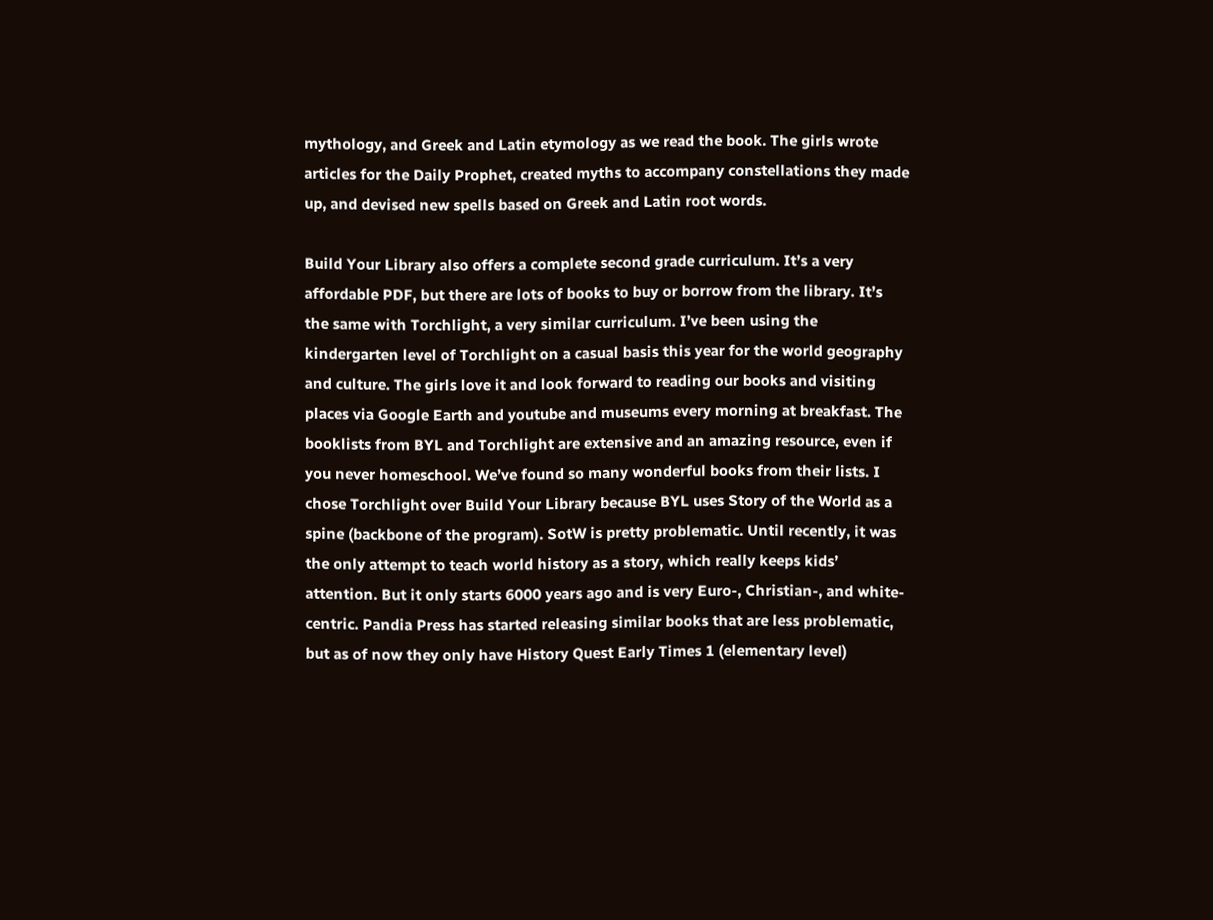mythology, and Greek and Latin etymology as we read the book. The girls wrote articles for the Daily Prophet, created myths to accompany constellations they made up, and devised new spells based on Greek and Latin root words.

Build Your Library also offers a complete second grade curriculum. It’s a very affordable PDF, but there are lots of books to buy or borrow from the library. It’s the same with Torchlight, a very similar curriculum. I’ve been using the kindergarten level of Torchlight on a casual basis this year for the world geography and culture. The girls love it and look forward to reading our books and visiting places via Google Earth and youtube and museums every morning at breakfast. The booklists from BYL and Torchlight are extensive and an amazing resource, even if you never homeschool. We’ve found so many wonderful books from their lists. I chose Torchlight over Build Your Library because BYL uses Story of the World as a spine (backbone of the program). SotW is pretty problematic. Until recently, it was the only attempt to teach world history as a story, which really keeps kids’ attention. But it only starts 6000 years ago and is very Euro-, Christian-, and white-centric. Pandia Press has started releasing similar books that are less problematic, but as of now they only have History Quest Early Times 1 (elementary level)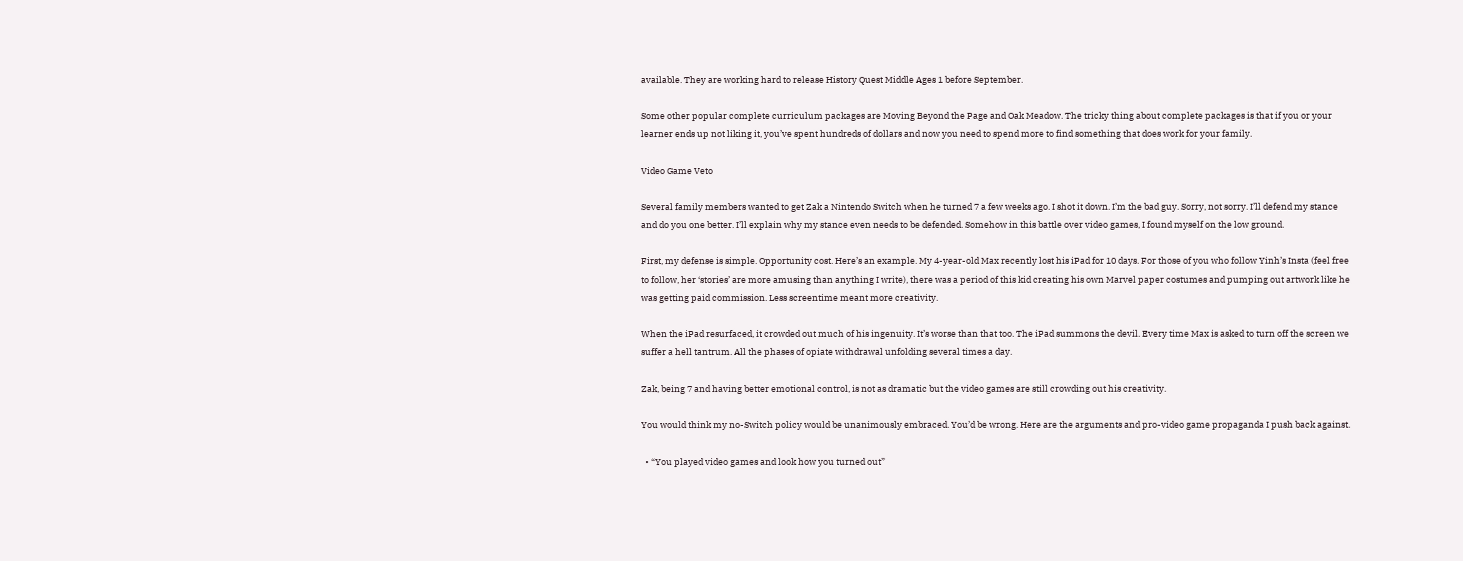available. They are working hard to release History Quest Middle Ages 1 before September.

Some other popular complete curriculum packages are Moving Beyond the Page and Oak Meadow. The tricky thing about complete packages is that if you or your learner ends up not liking it, you’ve spent hundreds of dollars and now you need to spend more to find something that does work for your family.

Video Game Veto

Several family members wanted to get Zak a Nintendo Switch when he turned 7 a few weeks ago. I shot it down. I’m the bad guy. Sorry, not sorry. I’ll defend my stance and do you one better. I’ll explain why my stance even needs to be defended. Somehow in this battle over video games, I found myself on the low ground.

First, my defense is simple. Opportunity cost. Here’s an example. My 4-year-old Max recently lost his iPad for 10 days. For those of you who follow Yinh’s Insta (feel free to follow, her ‘stories’ are more amusing than anything I write), there was a period of this kid creating his own Marvel paper costumes and pumping out artwork like he was getting paid commission. Less screentime meant more creativity.

When the iPad resurfaced, it crowded out much of his ingenuity. It’s worse than that too. The iPad summons the devil. Every time Max is asked to turn off the screen we suffer a hell tantrum. All the phases of opiate withdrawal unfolding several times a day.

Zak, being 7 and having better emotional control, is not as dramatic but the video games are still crowding out his creativity.

You would think my no-Switch policy would be unanimously embraced. You’d be wrong. Here are the arguments and pro-video game propaganda I push back against.

  • “You played video games and look how you turned out”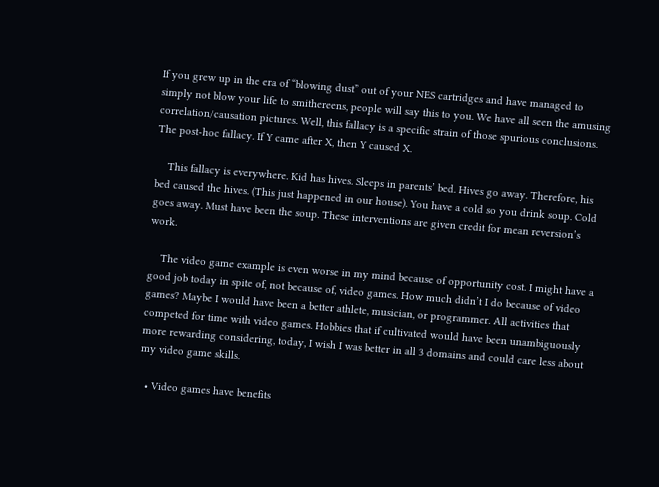If you grew up in the era of “blowing dust” out of your NES cartridges and have managed to simply not blow your life to smithereens, people will say this to you. We have all seen the amusing correlation/causation pictures. Well, this fallacy is a specific strain of those spurious conclusions. The post-hoc fallacy. If Y came after X, then Y caused X.

    This fallacy is everywhere. Kid has hives. Sleeps in parents’ bed. Hives go away. Therefore, his bed caused the hives. (This just happened in our house). You have a cold so you drink soup. Cold goes away. Must have been the soup. These interventions are given credit for mean reversion’s work.

    The video game example is even worse in my mind because of opportunity cost. I might have a good job today in spite of, not because of, video games. How much didn’t I do because of video games? Maybe I would have been a better athlete, musician, or programmer. All activities that competed for time with video games. Hobbies that if cultivated would have been unambiguously more rewarding considering, today, I wish I was better in all 3 domains and could care less about my video game skills.

  • Video games have benefits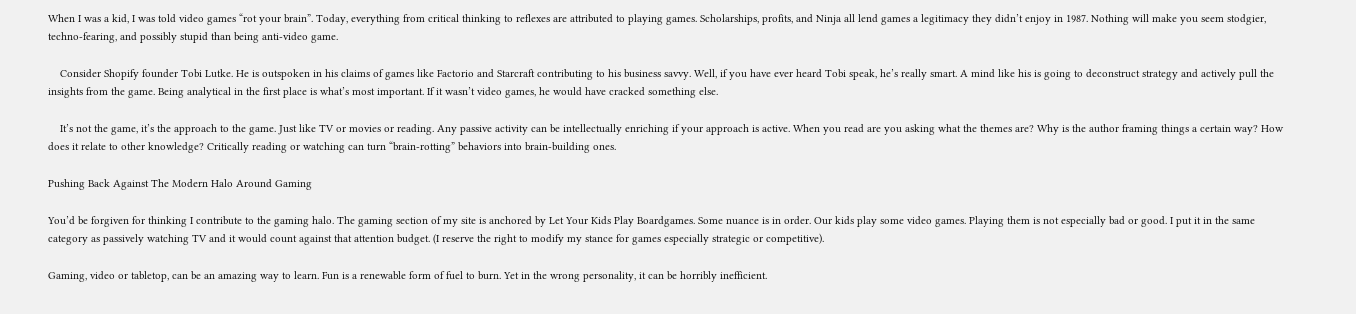When I was a kid, I was told video games “rot your brain”. Today, everything from critical thinking to reflexes are attributed to playing games. Scholarships, profits, and Ninja all lend games a legitimacy they didn’t enjoy in 1987. Nothing will make you seem stodgier, techno-fearing, and possibly stupid than being anti-video game.

    Consider Shopify founder Tobi Lutke. He is outspoken in his claims of games like Factorio and Starcraft contributing to his business savvy. Well, if you have ever heard Tobi speak, he’s really smart. A mind like his is going to deconstruct strategy and actively pull the insights from the game. Being analytical in the first place is what’s most important. If it wasn’t video games, he would have cracked something else.

    It’s not the game, it’s the approach to the game. Just like TV or movies or reading. Any passive activity can be intellectually enriching if your approach is active. When you read are you asking what the themes are? Why is the author framing things a certain way? How does it relate to other knowledge? Critically reading or watching can turn “brain-rotting” behaviors into brain-building ones.

Pushing Back Against The Modern Halo Around Gaming

You’d be forgiven for thinking I contribute to the gaming halo. The gaming section of my site is anchored by Let Your Kids Play Boardgames. Some nuance is in order. Our kids play some video games. Playing them is not especially bad or good. I put it in the same category as passively watching TV and it would count against that attention budget. (I reserve the right to modify my stance for games especially strategic or competitive).

Gaming, video or tabletop, can be an amazing way to learn. Fun is a renewable form of fuel to burn. Yet in the wrong personality, it can be horribly inefficient.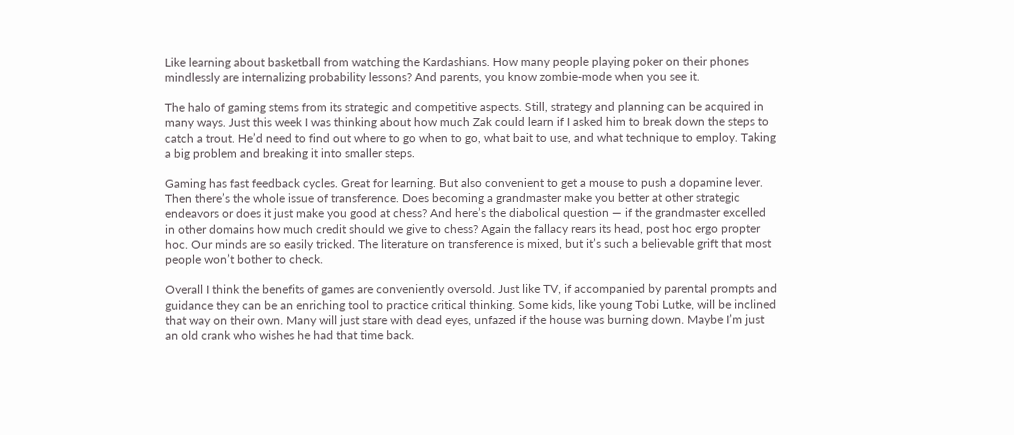Like learning about basketball from watching the Kardashians. How many people playing poker on their phones mindlessly are internalizing probability lessons? And parents, you know zombie-mode when you see it.

The halo of gaming stems from its strategic and competitive aspects. Still, strategy and planning can be acquired in many ways. Just this week I was thinking about how much Zak could learn if I asked him to break down the steps to catch a trout. He’d need to find out where to go when to go, what bait to use, and what technique to employ. Taking a big problem and breaking it into smaller steps.

Gaming has fast feedback cycles. Great for learning. But also convenient to get a mouse to push a dopamine lever. Then there’s the whole issue of transference. Does becoming a grandmaster make you better at other strategic endeavors or does it just make you good at chess? And here’s the diabolical question — if the grandmaster excelled in other domains how much credit should we give to chess? Again the fallacy rears its head, post hoc ergo propter hoc. Our minds are so easily tricked. The literature on transference is mixed, but it’s such a believable grift that most people won’t bother to check.

Overall I think the benefits of games are conveniently oversold. Just like TV, if accompanied by parental prompts and guidance they can be an enriching tool to practice critical thinking. Some kids, like young Tobi Lutke, will be inclined that way on their own. Many will just stare with dead eyes, unfazed if the house was burning down. Maybe I’m just an old crank who wishes he had that time back.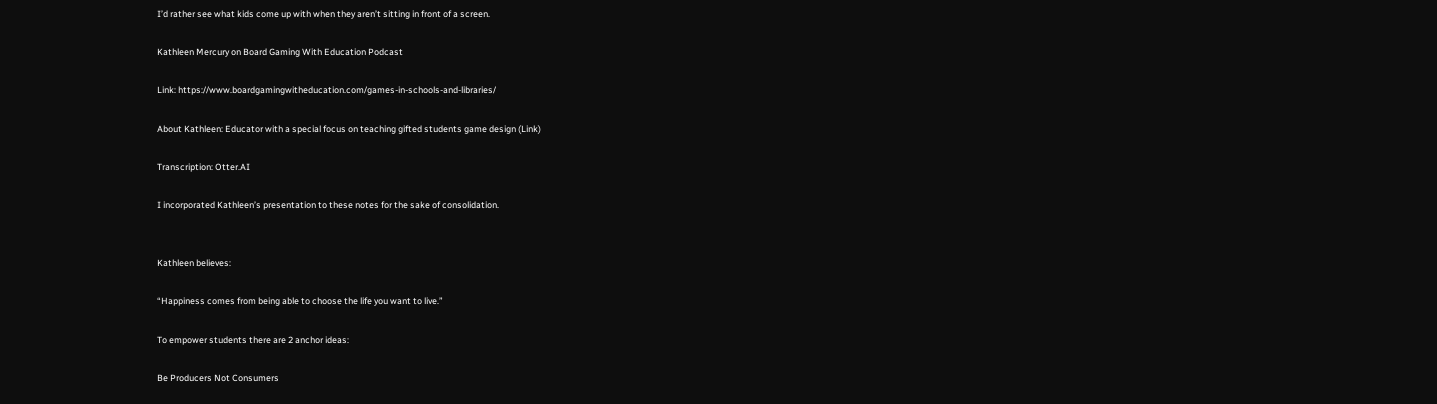I’d rather see what kids come up with when they aren’t sitting in front of a screen.

Kathleen Mercury on Board Gaming With Education Podcast

Link: https://www.boardgamingwitheducation.com/games-in-schools-and-libraries/

About Kathleen: Educator with a special focus on teaching gifted students game design (Link)

Transcription: Otter.AI

I incorporated Kathleen’s presentation to these notes for the sake of consolidation.


Kathleen believes:

“Happiness comes from being able to choose the life you want to live.”

To empower students there are 2 anchor ideas:

Be Producers Not Consumers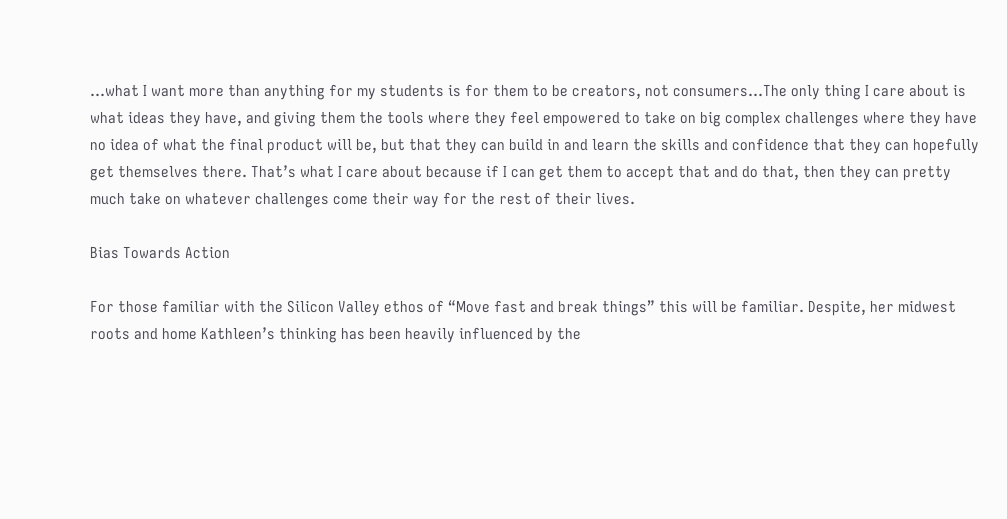…what I want more than anything for my students is for them to be creators, not consumers…The only thing I care about is what ideas they have, and giving them the tools where they feel empowered to take on big complex challenges where they have no idea of what the final product will be, but that they can build in and learn the skills and confidence that they can hopefully get themselves there. That’s what I care about because if I can get them to accept that and do that, then they can pretty much take on whatever challenges come their way for the rest of their lives.

Bias Towards Action

For those familiar with the Silicon Valley ethos of “Move fast and break things” this will be familiar. Despite, her midwest roots and home Kathleen’s thinking has been heavily influenced by the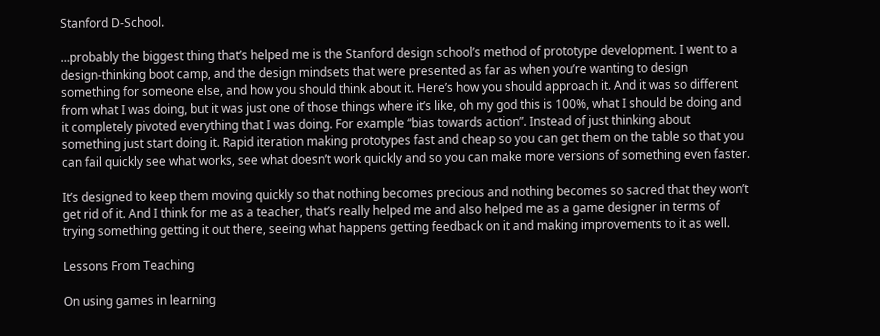Stanford D-School.

…probably the biggest thing that’s helped me is the Stanford design school’s method of prototype development. I went to a design-thinking boot camp, and the design mindsets that were presented as far as when you’re wanting to design something for someone else, and how you should think about it. Here’s how you should approach it. And it was so different from what I was doing, but it was just one of those things where it’s like, oh my god this is 100%, what I should be doing and it completely pivoted everything that I was doing. For example “bias towards action”. Instead of just thinking about something just start doing it. Rapid iteration making prototypes fast and cheap so you can get them on the table so that you can fail quickly see what works, see what doesn’t work quickly and so you can make more versions of something even faster.

It’s designed to keep them moving quickly so that nothing becomes precious and nothing becomes so sacred that they won’t get rid of it. And I think for me as a teacher, that’s really helped me and also helped me as a game designer in terms of trying something getting it out there, seeing what happens getting feedback on it and making improvements to it as well.

Lessons From Teaching

On using games in learning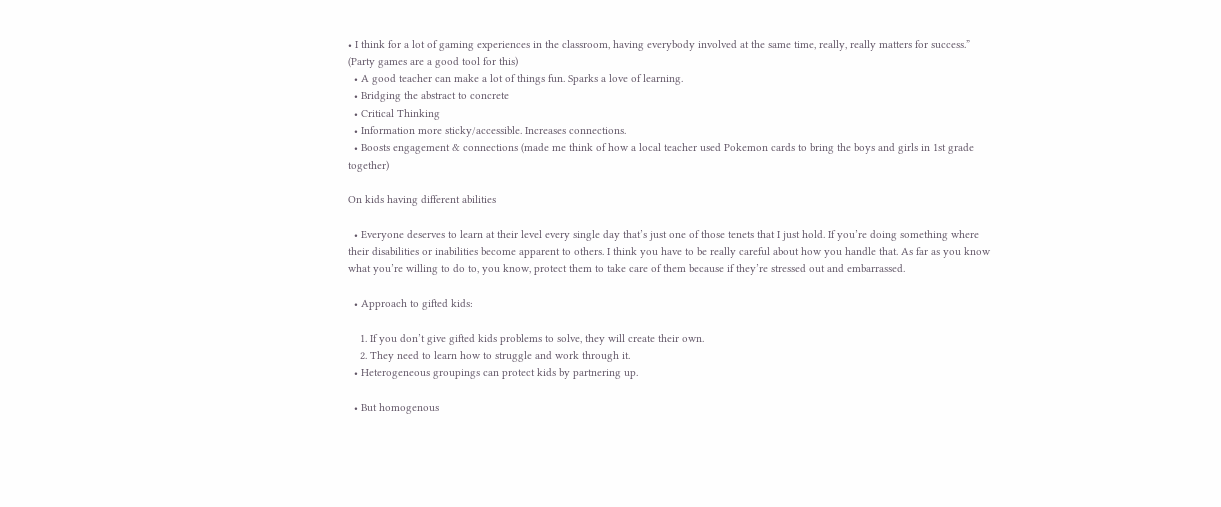• I think for a lot of gaming experiences in the classroom, having everybody involved at the same time, really, really matters for success.” (Party games are a good tool for this)
  • A good teacher can make a lot of things fun. Sparks a love of learning.
  • Bridging the abstract to concrete
  • Critical Thinking
  • Information more sticky/accessible. Increases connections.
  • Boosts engagement & connections (made me think of how a local teacher used Pokemon cards to bring the boys and girls in 1st grade together)

On kids having different abilities

  • Everyone deserves to learn at their level every single day that’s just one of those tenets that I just hold. If you’re doing something where their disabilities or inabilities become apparent to others. I think you have to be really careful about how you handle that. As far as you know what you’re willing to do to, you know, protect them to take care of them because if they’re stressed out and embarrassed.

  • Approach to gifted kids:

    1. If you don’t give gifted kids problems to solve, they will create their own.
    2. They need to learn how to struggle and work through it.
  • Heterogeneous groupings can protect kids by partnering up.

  • But homogenous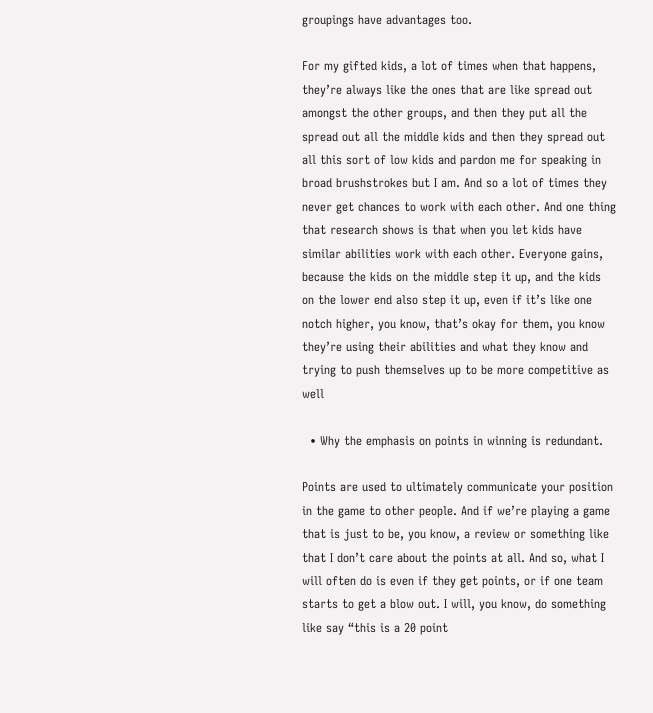groupings have advantages too.

For my gifted kids, a lot of times when that happens, they’re always like the ones that are like spread out amongst the other groups, and then they put all the spread out all the middle kids and then they spread out all this sort of low kids and pardon me for speaking in broad brushstrokes but I am. And so a lot of times they never get chances to work with each other. And one thing that research shows is that when you let kids have similar abilities work with each other. Everyone gains, because the kids on the middle step it up, and the kids on the lower end also step it up, even if it’s like one notch higher, you know, that’s okay for them, you know they’re using their abilities and what they know and trying to push themselves up to be more competitive as well

  • Why the emphasis on points in winning is redundant.

Points are used to ultimately communicate your position in the game to other people. And if we’re playing a game that is just to be, you know, a review or something like that I don’t care about the points at all. And so, what I will often do is even if they get points, or if one team starts to get a blow out. I will, you know, do something like say “this is a 20 point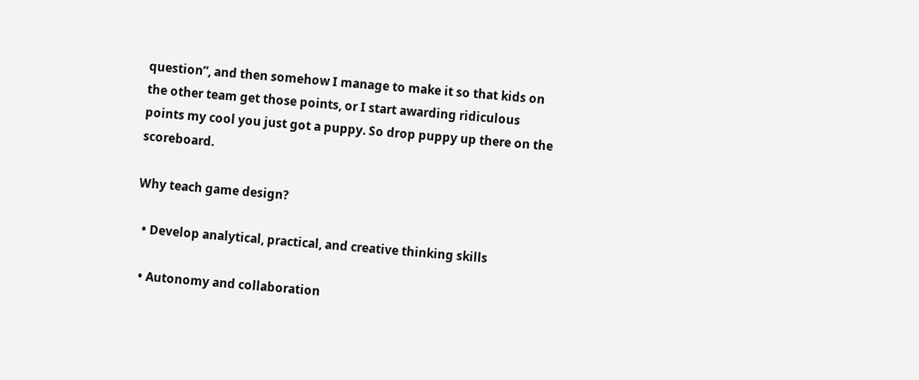question”, and then somehow I manage to make it so that kids on the other team get those points, or I start awarding ridiculous points my cool you just got a puppy. So drop puppy up there on the scoreboard.

Why teach game design?

  • Develop analytical, practical, and creative thinking skills

  • Autonomy and collaboration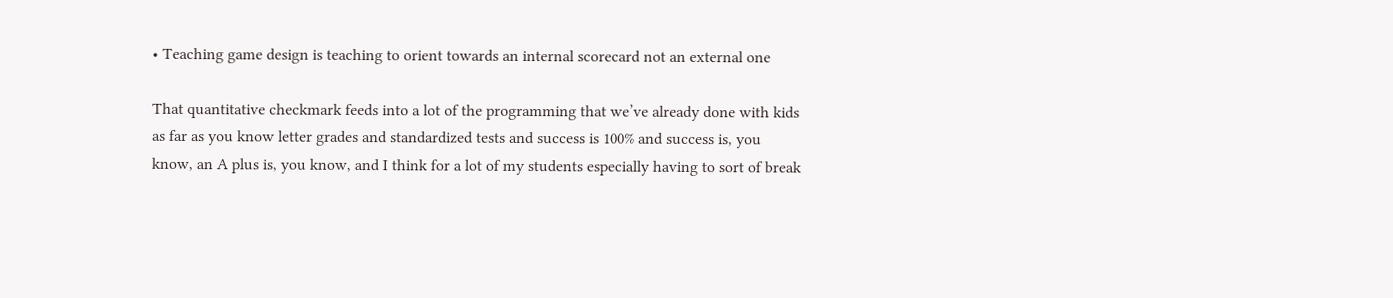• Teaching game design is teaching to orient towards an internal scorecard not an external one

That quantitative checkmark feeds into a lot of the programming that we’ve already done with kids as far as you know letter grades and standardized tests and success is 100% and success is, you know, an A plus is, you know, and I think for a lot of my students especially having to sort of break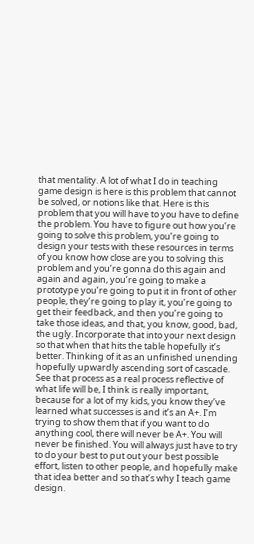that mentality. A lot of what I do in teaching game design is here is this problem that cannot be solved, or notions like that. Here is this problem that you will have to you have to define the problem. You have to figure out how you’re going to solve this problem, you’re going to design your tests with these resources in terms of you know how close are you to solving this problem and you’re gonna do this again and again and again, you’re going to make a prototype you’re going to put it in front of other people, they’re going to play it, you’re going to get their feedback, and then you’re going to take those ideas, and that, you know, good, bad, the ugly. Incorporate that into your next design so that when that hits the table hopefully it’s better. Thinking of it as an unfinished unending hopefully upwardly ascending sort of cascade. See that process as a real process reflective of what life will be, I think is really important, because for a lot of my kids, you know they’ve learned what successes is and it’s an A+. I’m trying to show them that if you want to do anything cool, there will never be A+. You will never be finished. You will always just have to try to do your best to put out your best possible effort, listen to other people, and hopefully make that idea better and so that’s why I teach game design.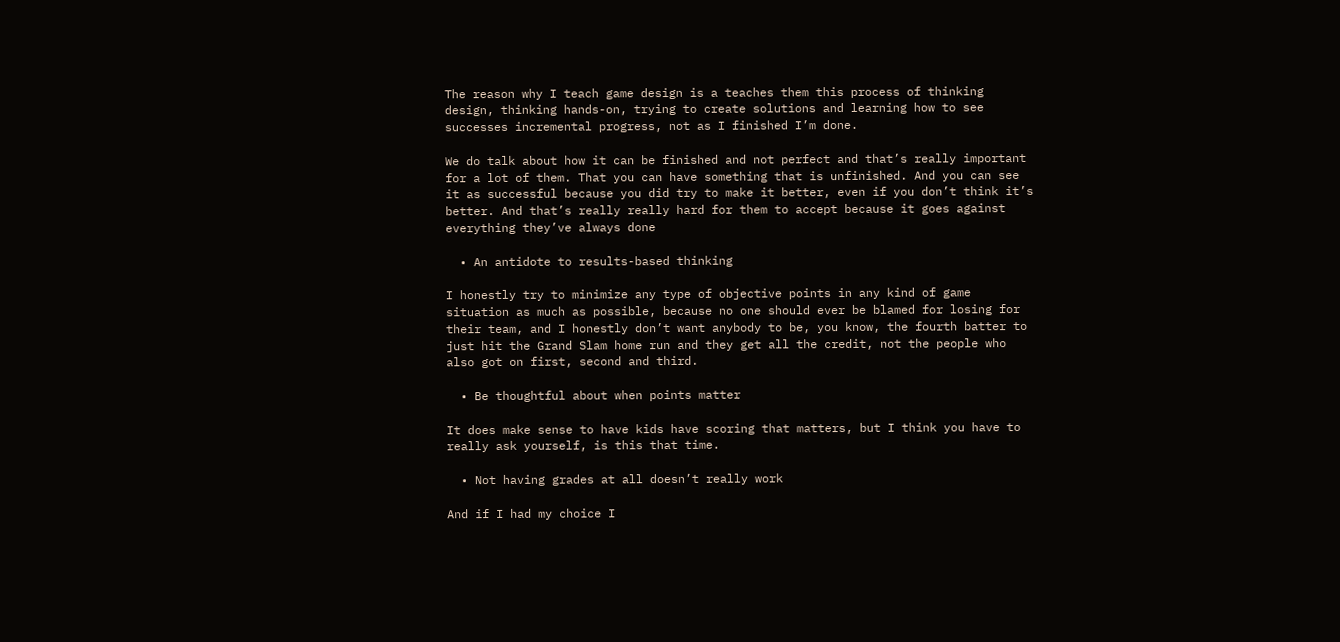The reason why I teach game design is a teaches them this process of thinking design, thinking hands-on, trying to create solutions and learning how to see successes incremental progress, not as I finished I’m done.

We do talk about how it can be finished and not perfect and that’s really important for a lot of them. That you can have something that is unfinished. And you can see it as successful because you did try to make it better, even if you don’t think it’s better. And that’s really really hard for them to accept because it goes against everything they’ve always done

  • An antidote to results-based thinking

I honestly try to minimize any type of objective points in any kind of game situation as much as possible, because no one should ever be blamed for losing for their team, and I honestly don’t want anybody to be, you know, the fourth batter to just hit the Grand Slam home run and they get all the credit, not the people who also got on first, second and third.

  • Be thoughtful about when points matter

It does make sense to have kids have scoring that matters, but I think you have to really ask yourself, is this that time.

  • Not having grades at all doesn’t really work

And if I had my choice I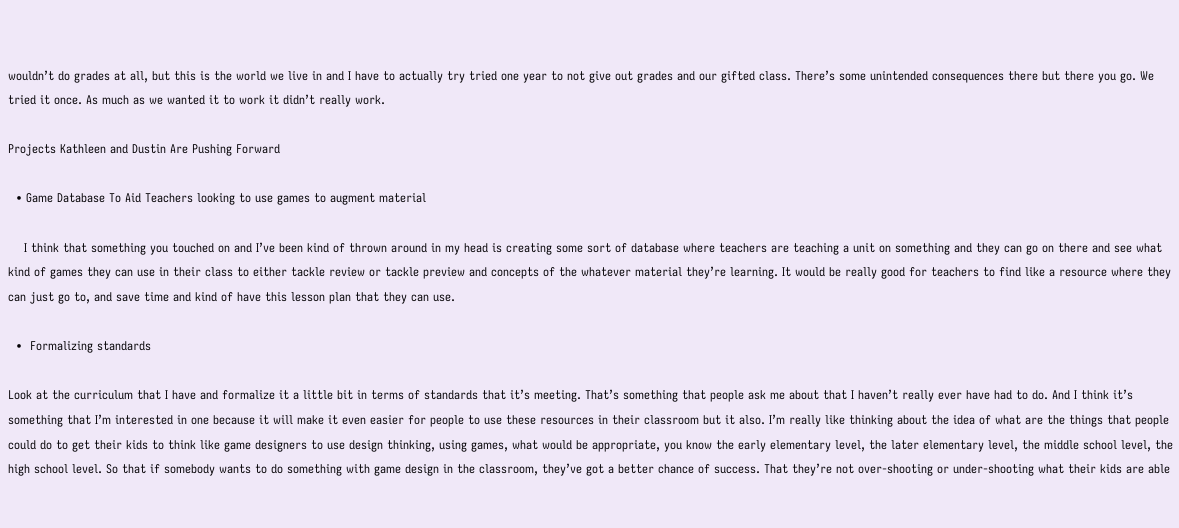wouldn’t do grades at all, but this is the world we live in and I have to actually try tried one year to not give out grades and our gifted class. There’s some unintended consequences there but there you go. We tried it once. As much as we wanted it to work it didn’t really work.

Projects Kathleen and Dustin Are Pushing Forward

  • Game Database To Aid Teachers looking to use games to augment material

    I think that something you touched on and I’ve been kind of thrown around in my head is creating some sort of database where teachers are teaching a unit on something and they can go on there and see what kind of games they can use in their class to either tackle review or tackle preview and concepts of the whatever material they’re learning. It would be really good for teachers to find like a resource where they can just go to, and save time and kind of have this lesson plan that they can use.

  •  Formalizing standards

Look at the curriculum that I have and formalize it a little bit in terms of standards that it’s meeting. That’s something that people ask me about that I haven’t really ever have had to do. And I think it’s something that I’m interested in one because it will make it even easier for people to use these resources in their classroom but it also. I’m really like thinking about the idea of what are the things that people could do to get their kids to think like game designers to use design thinking, using games, what would be appropriate, you know the early elementary level, the later elementary level, the middle school level, the high school level. So that if somebody wants to do something with game design in the classroom, they’ve got a better chance of success. That they’re not over-shooting or under-shooting what their kids are able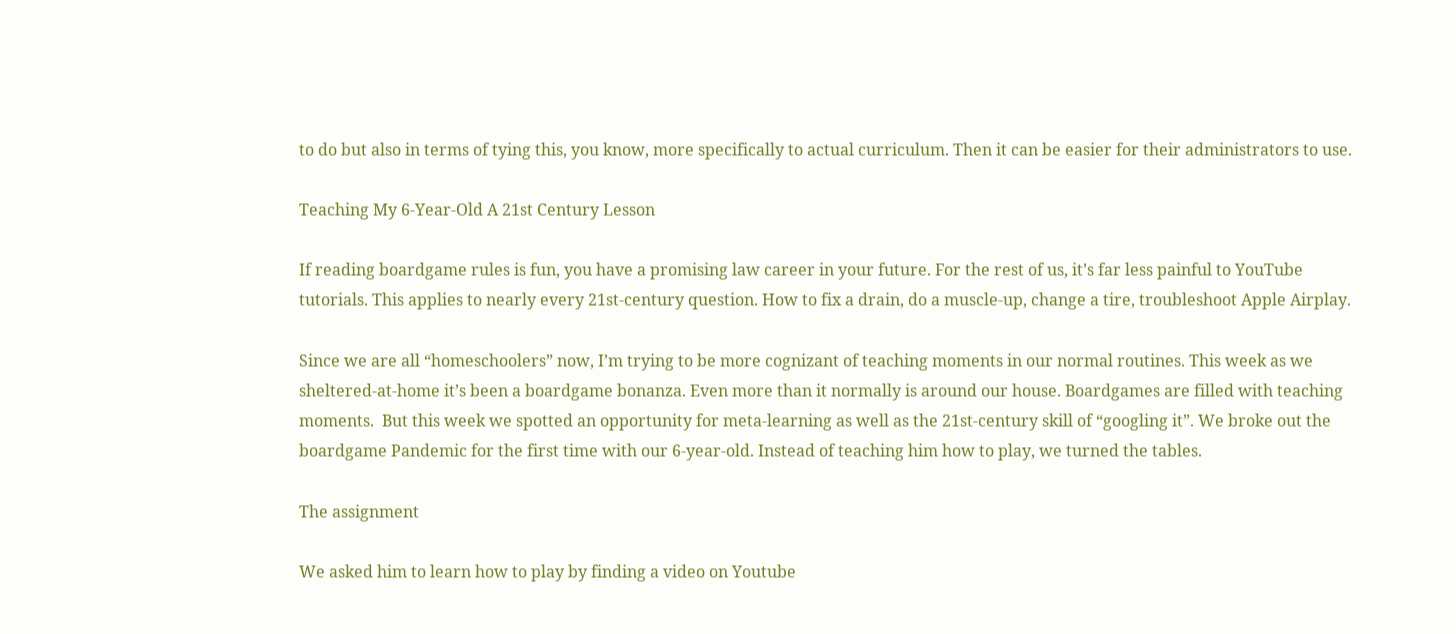to do but also in terms of tying this, you know, more specifically to actual curriculum. Then it can be easier for their administrators to use.

Teaching My 6-Year-Old A 21st Century Lesson

If reading boardgame rules is fun, you have a promising law career in your future. For the rest of us, it’s far less painful to YouTube tutorials. This applies to nearly every 21st-century question. How to fix a drain, do a muscle-up, change a tire, troubleshoot Apple Airplay.

Since we are all “homeschoolers” now, I’m trying to be more cognizant of teaching moments in our normal routines. This week as we sheltered-at-home it’s been a boardgame bonanza. Even more than it normally is around our house. Boardgames are filled with teaching moments.  But this week we spotted an opportunity for meta-learning as well as the 21st-century skill of “googling it”. We broke out the boardgame Pandemic for the first time with our 6-year-old. Instead of teaching him how to play, we turned the tables.

The assignment

We asked him to learn how to play by finding a video on Youtube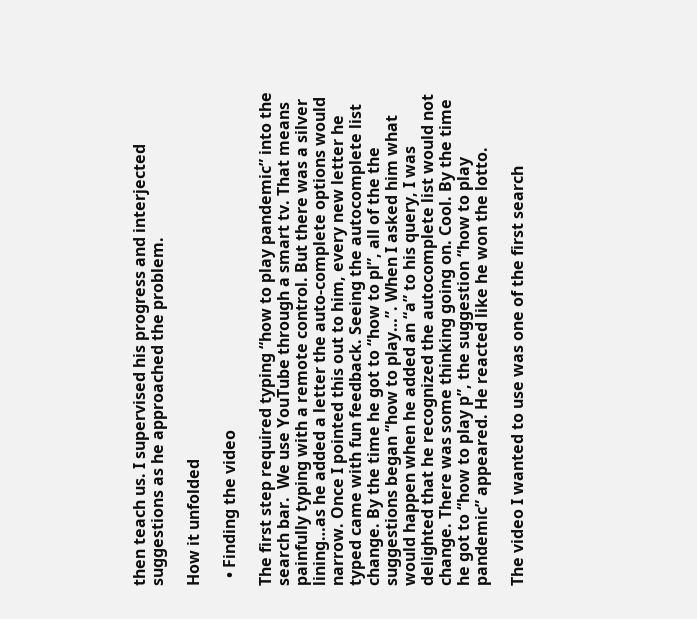then teach us. I supervised his progress and interjected suggestions as he approached the problem.

How it unfolded

  • Finding the video

The first step required typing “how to play pandemic” into the search bar.  We use YouTube through a smart tv. That means painfully typing with a remote control. But there was a silver lining…as he added a letter the auto-complete options would narrow. Once I pointed this out to him, every new letter he typed came with fun feedback. Seeing the autocomplete list change. By the time he got to “how to pl”, all of the the suggestions began “how to play…”. When I asked him what would happen when he added an “a” to his query, I was delighted that he recognized the autocomplete list would not change. There was some thinking going on. Cool. By the time he got to “how to play p”, the suggestion “how to play pandemic” appeared. He reacted like he won the lotto.

The video I wanted to use was one of the first search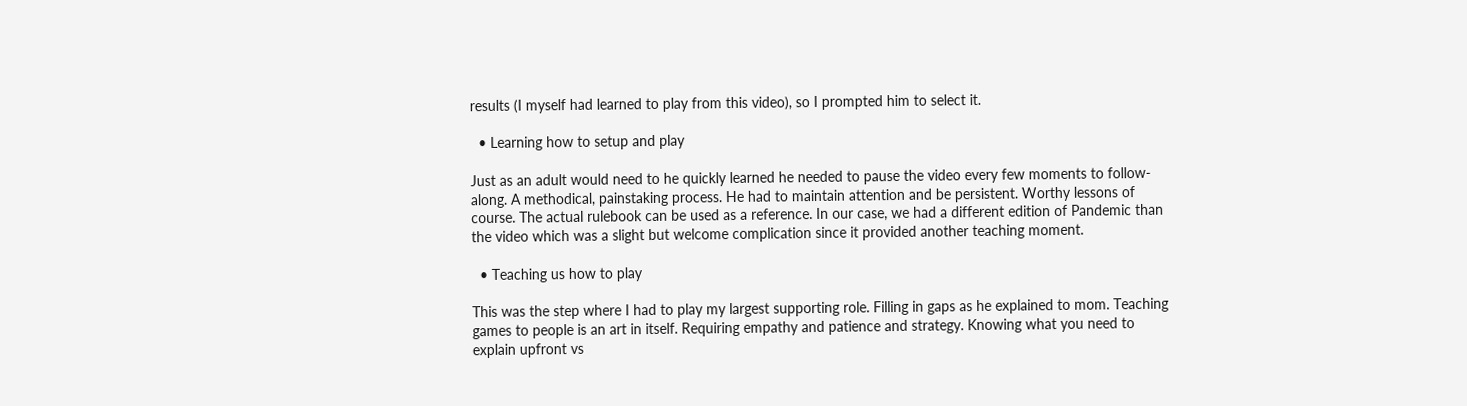results (I myself had learned to play from this video), so I prompted him to select it.

  • Learning how to setup and play

Just as an adult would need to he quickly learned he needed to pause the video every few moments to follow-along. A methodical, painstaking process. He had to maintain attention and be persistent. Worthy lessons of course. The actual rulebook can be used as a reference. In our case, we had a different edition of Pandemic than the video which was a slight but welcome complication since it provided another teaching moment.

  • Teaching us how to play

This was the step where I had to play my largest supporting role. Filling in gaps as he explained to mom. Teaching games to people is an art in itself. Requiring empathy and patience and strategy. Knowing what you need to explain upfront vs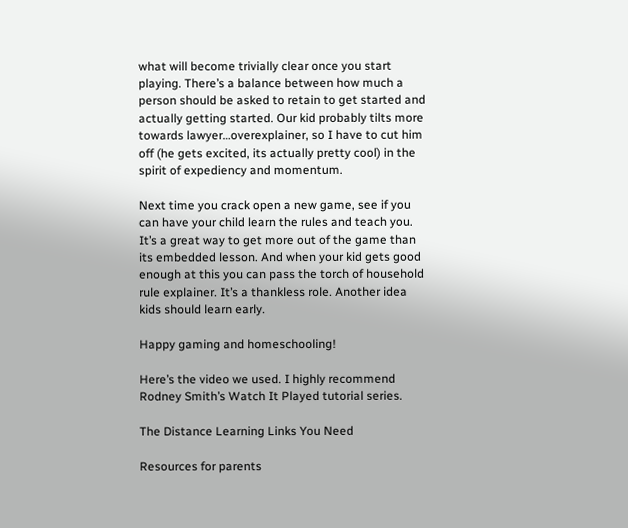what will become trivially clear once you start playing. There’s a balance between how much a person should be asked to retain to get started and actually getting started. Our kid probably tilts more towards lawyer…overexplainer, so I have to cut him off (he gets excited, its actually pretty cool) in the spirit of expediency and momentum.

Next time you crack open a new game, see if you can have your child learn the rules and teach you. It’s a great way to get more out of the game than its embedded lesson. And when your kid gets good enough at this you can pass the torch of household rule explainer. It’s a thankless role. Another idea kids should learn early.

Happy gaming and homeschooling!

Here’s the video we used. I highly recommend Rodney Smith’s Watch It Played tutorial series.

The Distance Learning Links You Need

Resources for parents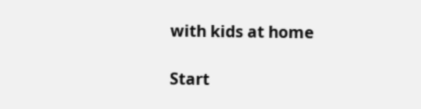with kids at home

Start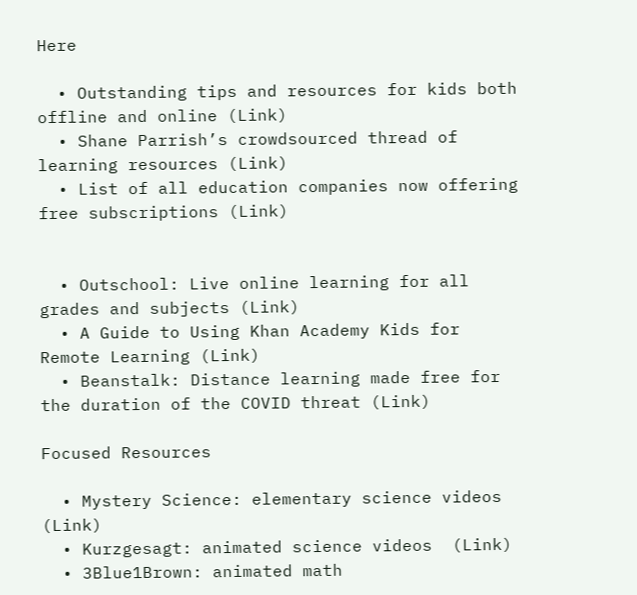Here

  • Outstanding tips and resources for kids both offline and online (Link)
  • Shane Parrish’s crowdsourced thread of learning resources (Link)
  • List of all education companies now offering free subscriptions (Link)


  • Outschool: Live online learning for all grades and subjects (Link)
  • A Guide to Using Khan Academy Kids for Remote Learning (Link)
  • Beanstalk: Distance learning made free for the duration of the COVID threat (Link)

Focused Resources

  • Mystery Science: elementary science videos (Link)
  • Kurzgesagt: animated science videos  (Link)
  • 3Blue1Brown: animated math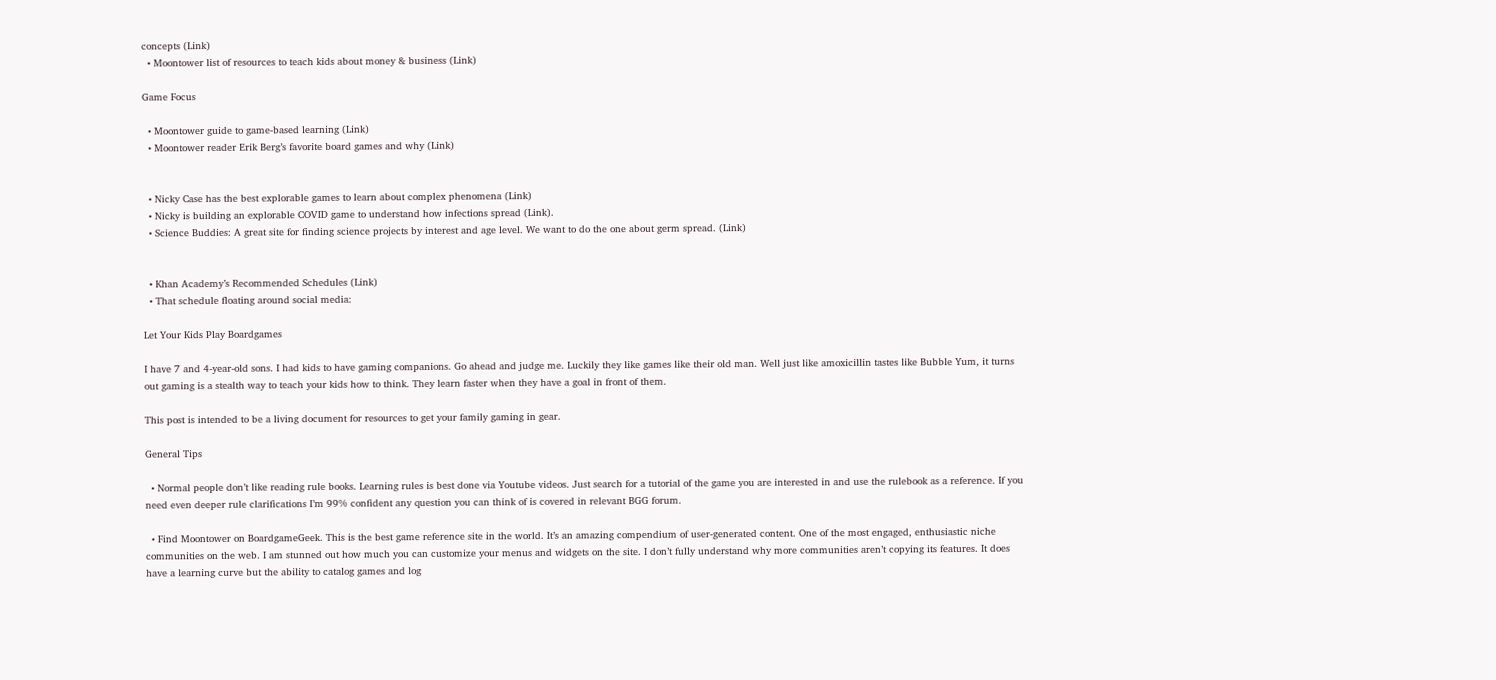concepts (Link)
  • Moontower list of resources to teach kids about money & business (Link)

Game Focus

  • Moontower guide to game-based learning (Link)
  • Moontower reader Erik Berg’s favorite board games and why (Link)


  • Nicky Case has the best explorable games to learn about complex phenomena (Link)
  • Nicky is building an explorable COVID game to understand how infections spread (Link).
  • Science Buddies: A great site for finding science projects by interest and age level. We want to do the one about germ spread. (Link)


  • Khan Academy’s Recommended Schedules (Link)
  • That schedule floating around social media:

Let Your Kids Play Boardgames

I have 7 and 4-year-old sons. I had kids to have gaming companions. Go ahead and judge me. Luckily they like games like their old man. Well just like amoxicillin tastes like Bubble Yum, it turns out gaming is a stealth way to teach your kids how to think. They learn faster when they have a goal in front of them.

This post is intended to be a living document for resources to get your family gaming in gear.

General Tips

  • Normal people don’t like reading rule books. Learning rules is best done via Youtube videos. Just search for a tutorial of the game you are interested in and use the rulebook as a reference. If you need even deeper rule clarifications I’m 99% confident any question you can think of is covered in relevant BGG forum.

  • Find Moontower on BoardgameGeek. This is the best game reference site in the world. It’s an amazing compendium of user-generated content. One of the most engaged, enthusiastic niche communities on the web. I am stunned out how much you can customize your menus and widgets on the site. I don’t fully understand why more communities aren’t copying its features. It does have a learning curve but the ability to catalog games and log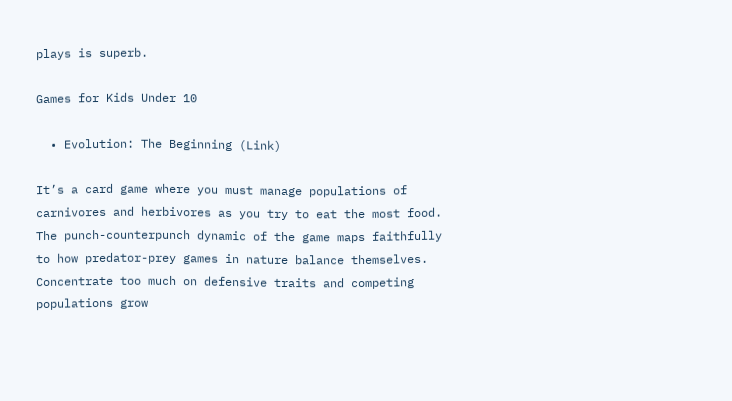plays is superb.

Games for Kids Under 10

  • Evolution: The Beginning (Link)

It’s a card game where you must manage populations of carnivores and herbivores as you try to eat the most food. The punch-counterpunch dynamic of the game maps faithfully to how predator-prey games in nature balance themselves. Concentrate too much on defensive traits and competing populations grow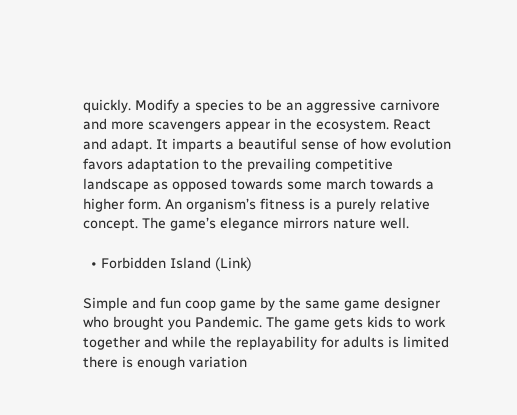quickly. Modify a species to be an aggressive carnivore and more scavengers appear in the ecosystem. React and adapt. It imparts a beautiful sense of how evolution favors adaptation to the prevailing competitive landscape as opposed towards some march towards a higher form. An organism’s fitness is a purely relative concept. The game’s elegance mirrors nature well.

  • Forbidden Island (Link)

Simple and fun coop game by the same game designer who brought you Pandemic. The game gets kids to work together and while the replayability for adults is limited there is enough variation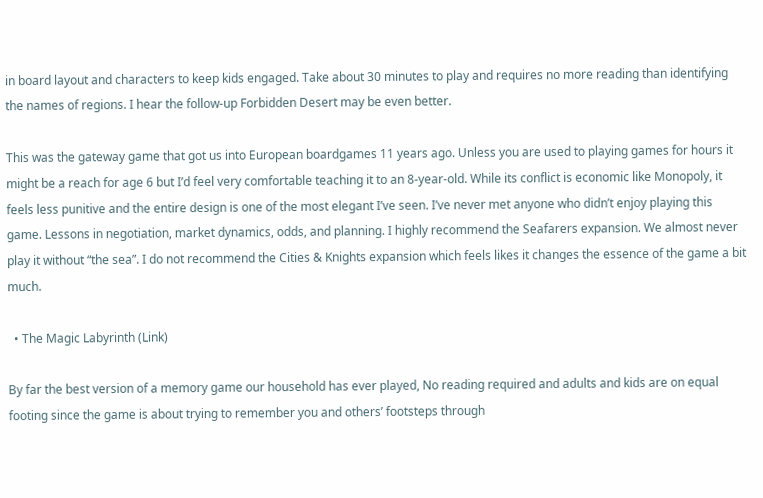in board layout and characters to keep kids engaged. Take about 30 minutes to play and requires no more reading than identifying the names of regions. I hear the follow-up Forbidden Desert may be even better.

This was the gateway game that got us into European boardgames 11 years ago. Unless you are used to playing games for hours it might be a reach for age 6 but I’d feel very comfortable teaching it to an 8-year-old. While its conflict is economic like Monopoly, it feels less punitive and the entire design is one of the most elegant I’ve seen. I’ve never met anyone who didn’t enjoy playing this game. Lessons in negotiation, market dynamics, odds, and planning. I highly recommend the Seafarers expansion. We almost never play it without “the sea”. I do not recommend the Cities & Knights expansion which feels likes it changes the essence of the game a bit much.

  • The Magic Labyrinth (Link)

By far the best version of a memory game our household has ever played, No reading required and adults and kids are on equal footing since the game is about trying to remember you and others’ footsteps through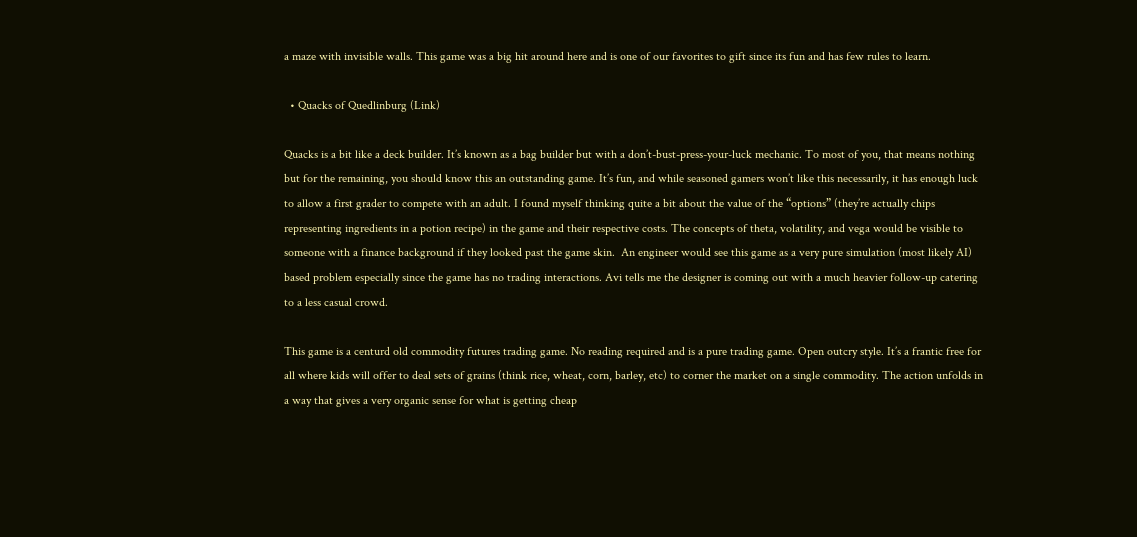a maze with invisible walls. This game was a big hit around here and is one of our favorites to gift since its fun and has few rules to learn.

  • Quacks of Quedlinburg (Link)

Quacks is a bit like a deck builder. It’s known as a bag builder but with a don’t-bust-press-your-luck mechanic. To most of you, that means nothing but for the remaining, you should know this an outstanding game. It’s fun, and while seasoned gamers won’t like this necessarily, it has enough luck to allow a first grader to compete with an adult. I found myself thinking quite a bit about the value of the “options” (they’re actually chips representing ingredients in a potion recipe) in the game and their respective costs. The concepts of theta, volatility, and vega would be visible to someone with a finance background if they looked past the game skin.  An engineer would see this game as a very pure simulation (most likely AI) based problem especially since the game has no trading interactions. Avi tells me the designer is coming out with a much heavier follow-up catering to a less casual crowd.

This game is a centurd old commodity futures trading game. No reading required and is a pure trading game. Open outcry style. It’s a frantic free for all where kids will offer to deal sets of grains (think rice, wheat, corn, barley, etc) to corner the market on a single commodity. The action unfolds in a way that gives a very organic sense for what is getting cheap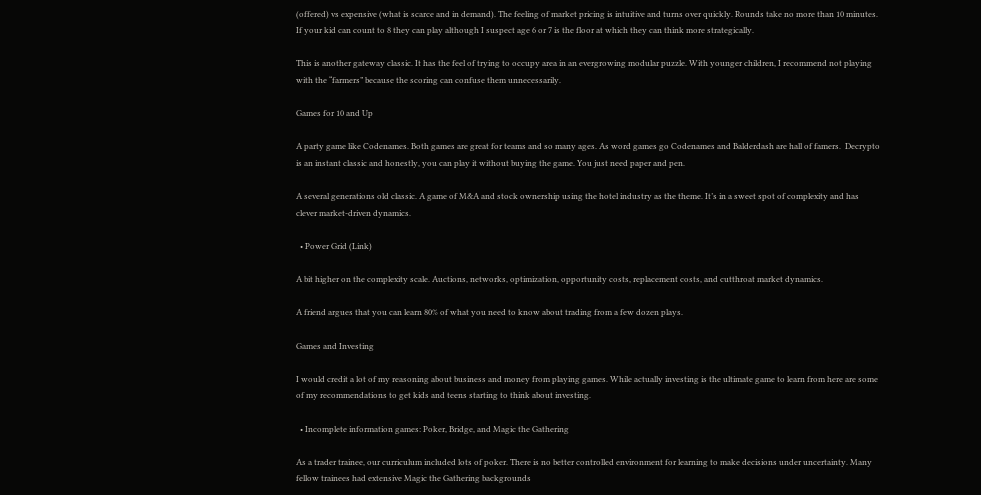(offered) vs expensive (what is scarce and in demand). The feeling of market pricing is intuitive and turns over quickly. Rounds take no more than 10 minutes. If your kid can count to 8 they can play although I suspect age 6 or 7 is the floor at which they can think more strategically.

This is another gateway classic. It has the feel of trying to occupy area in an evergrowing modular puzzle. With younger children, I recommend not playing with the “farmers” because the scoring can confuse them unnecessarily.

Games for 10 and Up

A party game like Codenames. Both games are great for teams and so many ages. As word games go Codenames and Balderdash are hall of famers.  Decrypto is an instant classic and honestly, you can play it without buying the game. You just need paper and pen.

A several generations old classic. A game of M&A and stock ownership using the hotel industry as the theme. It’s in a sweet spot of complexity and has clever market-driven dynamics.

  • Power Grid (Link)

A bit higher on the complexity scale. Auctions, networks, optimization, opportunity costs, replacement costs, and cutthroat market dynamics.

A friend argues that you can learn 80% of what you need to know about trading from a few dozen plays.

Games and Investing

I would credit a lot of my reasoning about business and money from playing games. While actually investing is the ultimate game to learn from here are some of my recommendations to get kids and teens starting to think about investing.

  • Incomplete information games: Poker, Bridge, and Magic the Gathering

As a trader trainee, our curriculum included lots of poker. There is no better controlled environment for learning to make decisions under uncertainty. Many fellow trainees had extensive Magic the Gathering backgrounds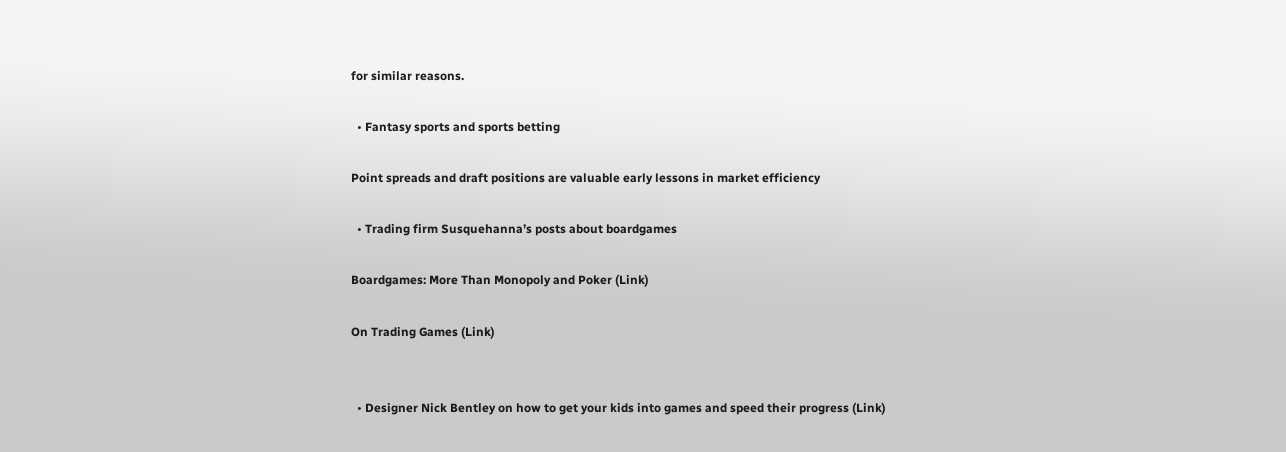for similar reasons.

  • Fantasy sports and sports betting

Point spreads and draft positions are valuable early lessons in market efficiency

  • Trading firm Susquehanna’s posts about boardgames

Boardgames: More Than Monopoly and Poker (Link)

On Trading Games (Link)


  • Designer Nick Bentley on how to get your kids into games and speed their progress (Link)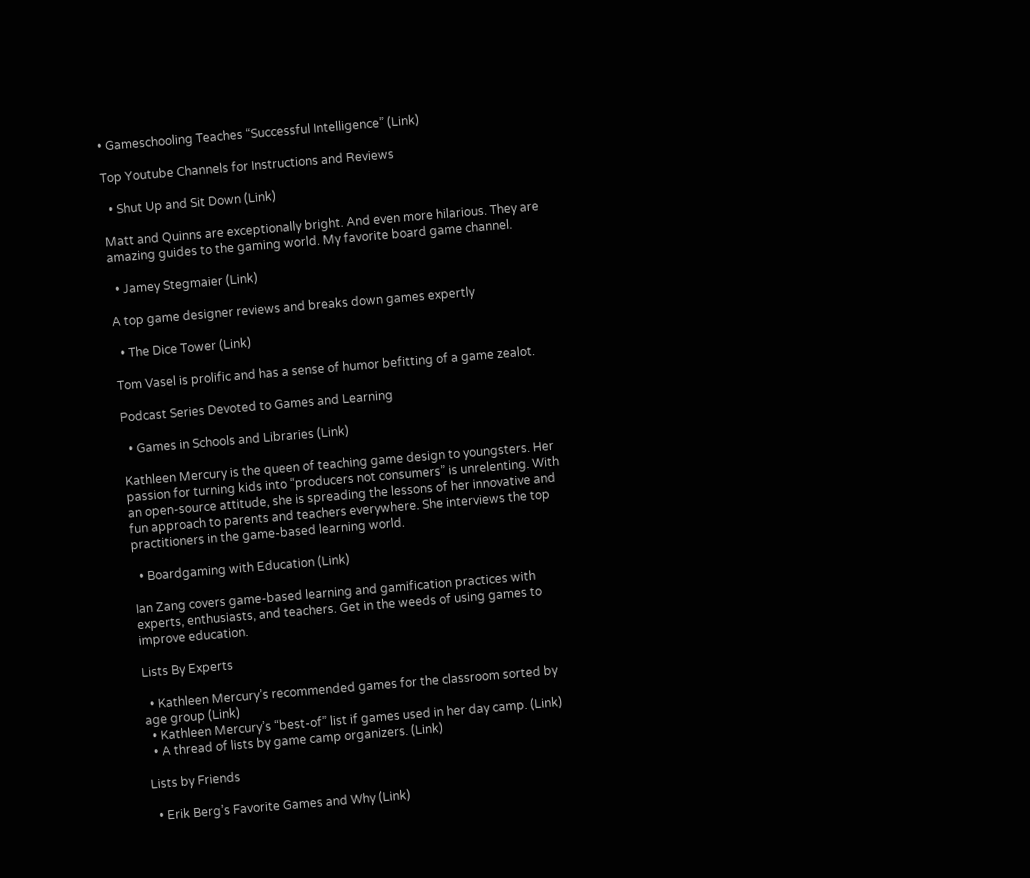• Gameschooling Teaches “Successful Intelligence” (Link)

Top Youtube Channels for Instructions and Reviews

  • Shut Up and Sit Down (Link)

Matt and Quinns are exceptionally bright. And even more hilarious. They are amazing guides to the gaming world. My favorite board game channel.

  • Jamey Stegmaier (Link)

A top game designer reviews and breaks down games expertly

  • The Dice Tower (Link)

Tom Vasel is prolific and has a sense of humor befitting of a game zealot.

Podcast Series Devoted to Games and Learning

  • Games in Schools and Libraries (Link)

Kathleen Mercury is the queen of teaching game design to youngsters. Her passion for turning kids into “producers not consumers” is unrelenting. With an open-source attitude, she is spreading the lessons of her innovative and fun approach to parents and teachers everywhere. She interviews the top practitioners in the game-based learning world.

  • Boardgaming with Education (Link)

Ian Zang covers game-based learning and gamification practices with experts, enthusiasts, and teachers. Get in the weeds of using games to improve education.

Lists By Experts

  • Kathleen Mercury’s recommended games for the classroom sorted by age group (Link)
  • Kathleen Mercury’s “best-of” list if games used in her day camp. (Link)
  • A thread of lists by game camp organizers. (Link)

Lists by Friends

  • Erik Berg’s Favorite Games and Why (Link)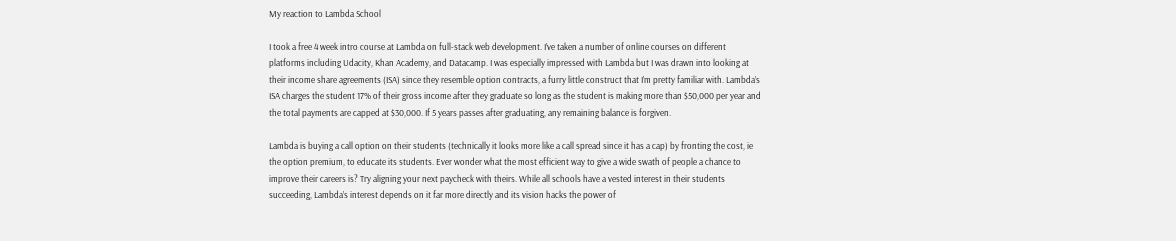My reaction to Lambda School

I took a free 4 week intro course at Lambda on full-stack web development. I’ve taken a number of online courses on different platforms including Udacity, Khan Academy, and Datacamp. I was especially impressed with Lambda but I was drawn into looking at their income share agreements (ISA) since they resemble option contracts, a furry little construct that I’m pretty familiar with. Lambda’s ISA charges the student 17% of their gross income after they graduate so long as the student is making more than $50,000 per year and the total payments are capped at $30,000. If 5 years passes after graduating, any remaining balance is forgiven.

Lambda is buying a call option on their students (technically it looks more like a call spread since it has a cap) by fronting the cost, ie the option premium, to educate its students. Ever wonder what the most efficient way to give a wide swath of people a chance to improve their careers is? Try aligning your next paycheck with theirs. While all schools have a vested interest in their students succeeding, Lambda’s interest depends on it far more directly and its vision hacks the power of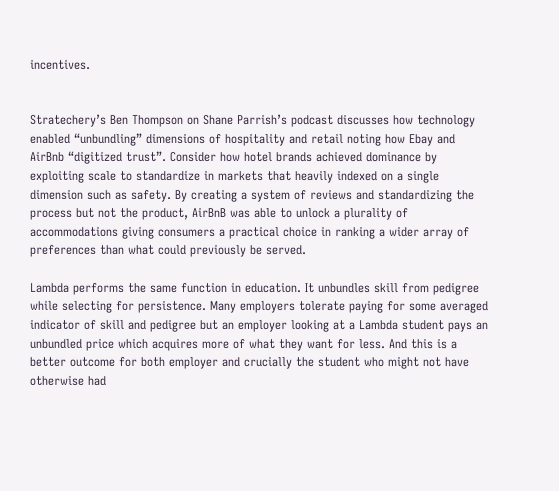incentives.


Stratechery’s Ben Thompson on Shane Parrish’s podcast discusses how technology enabled “unbundling” dimensions of hospitality and retail noting how Ebay and AirBnb “digitized trust”. Consider how hotel brands achieved dominance by exploiting scale to standardize in markets that heavily indexed on a single dimension such as safety. By creating a system of reviews and standardizing the process but not the product, AirBnB was able to unlock a plurality of accommodations giving consumers a practical choice in ranking a wider array of preferences than what could previously be served.

Lambda performs the same function in education. It unbundles skill from pedigree while selecting for persistence. Many employers tolerate paying for some averaged indicator of skill and pedigree but an employer looking at a Lambda student pays an unbundled price which acquires more of what they want for less. And this is a better outcome for both employer and crucially the student who might not have otherwise had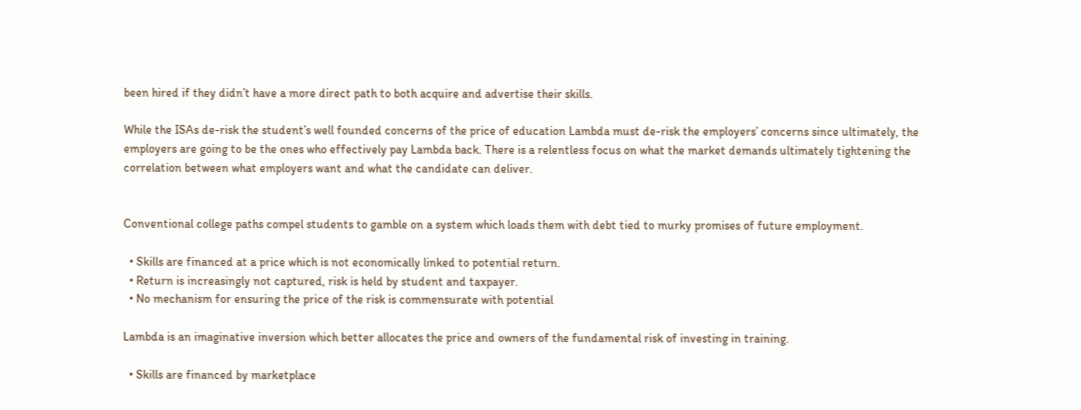been hired if they didn’t have a more direct path to both acquire and advertise their skills.

While the ISAs de-risk the student’s well founded concerns of the price of education Lambda must de-risk the employers’ concerns since ultimately, the employers are going to be the ones who effectively pay Lambda back. There is a relentless focus on what the market demands ultimately tightening the correlation between what employers want and what the candidate can deliver.


Conventional college paths compel students to gamble on a system which loads them with debt tied to murky promises of future employment.

  • Skills are financed at a price which is not economically linked to potential return.
  • Return is increasingly not captured, risk is held by student and taxpayer.
  • No mechanism for ensuring the price of the risk is commensurate with potential

Lambda is an imaginative inversion which better allocates the price and owners of the fundamental risk of investing in training.

  • Skills are financed by marketplace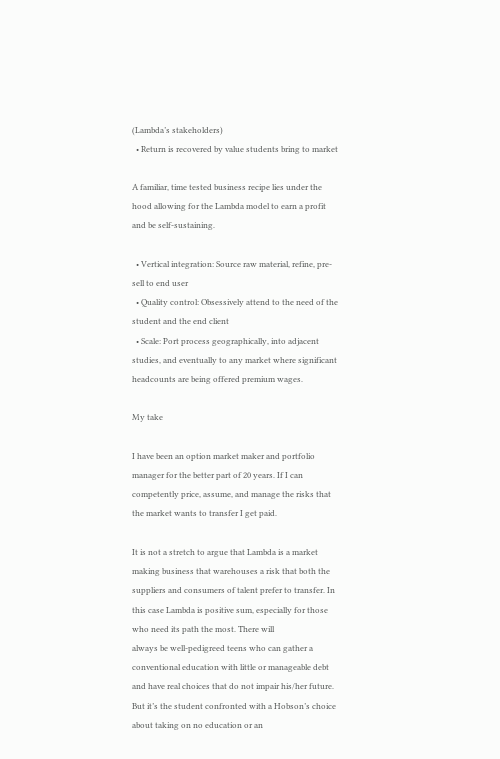(Lambda’s stakeholders)
  • Return is recovered by value students bring to market

A familiar, time tested business recipe lies under the hood allowing for the Lambda model to earn a profit and be self-sustaining.

  • Vertical integration: Source raw material, refine, pre-sell to end user
  • Quality control: Obsessively attend to the need of the student and the end client
  • Scale: Port process geographically, into adjacent studies, and eventually to any market where significant headcounts are being offered premium wages.

My take

I have been an option market maker and portfolio manager for the better part of 20 years. If I can competently price, assume, and manage the risks that the market wants to transfer I get paid.

It is not a stretch to argue that Lambda is a market making business that warehouses a risk that both the suppliers and consumers of talent prefer to transfer. In this case Lambda is positive sum, especially for those who need its path the most. There will
always be well-pedigreed teens who can gather a conventional education with little or manageable debt and have real choices that do not impair his/her future. But it’s the student confronted with a Hobson’s choice about taking on no education or an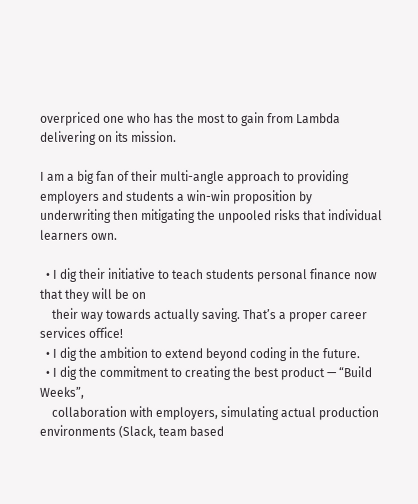overpriced one who has the most to gain from Lambda delivering on its mission.

I am a big fan of their multi-angle approach to providing employers and students a win-win proposition by underwriting then mitigating the unpooled risks that individual learners own.

  • I dig their initiative to teach students personal finance now that they will be on
    their way towards actually saving. That’s a proper career services office!
  • I dig the ambition to extend beyond coding in the future.
  • I dig the commitment to creating the best product — “Build Weeks”,
    collaboration with employers, simulating actual production environments (Slack, team based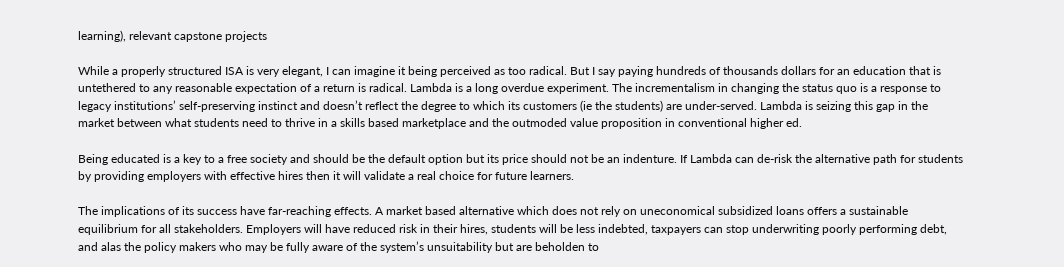learning), relevant capstone projects

While a properly structured ISA is very elegant, I can imagine it being perceived as too radical. But I say paying hundreds of thousands dollars for an education that is untethered to any reasonable expectation of a return is radical. Lambda is a long overdue experiment. The incrementalism in changing the status quo is a response to legacy institutions’ self-preserving instinct and doesn’t reflect the degree to which its customers (ie the students) are under-served. Lambda is seizing this gap in the market between what students need to thrive in a skills based marketplace and the outmoded value proposition in conventional higher ed.

Being educated is a key to a free society and should be the default option but its price should not be an indenture. If Lambda can de-risk the alternative path for students by providing employers with effective hires then it will validate a real choice for future learners.

The implications of its success have far-reaching effects. A market based alternative which does not rely on uneconomical subsidized loans offers a sustainable equilibrium for all stakeholders. Employers will have reduced risk in their hires, students will be less indebted, taxpayers can stop underwriting poorly performing debt, and alas the policy makers who may be fully aware of the system’s unsuitability but are beholden to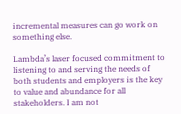incremental measures can go work on something else.

Lambda’s laser focused commitment to listening to and serving the needs of both students and employers is the key to value and abundance for all stakeholders. I am not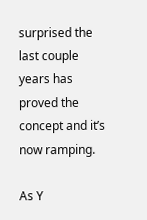surprised the last couple years has proved the concept and it’s now ramping.

As Y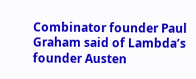Combinator founder Paul Graham said of Lambda’s founder Austen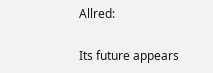Allred:

Its future appears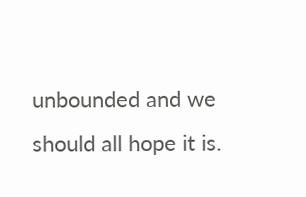unbounded and we should all hope it is.